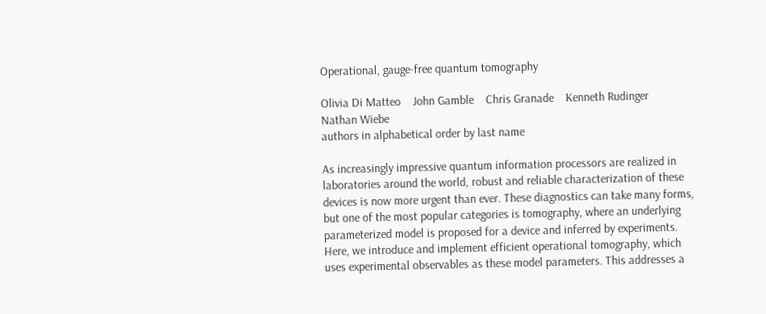Operational, gauge-free quantum tomography

Olivia Di Matteo    John Gamble    Chris Granade    Kenneth Rudinger    Nathan Wiebe
authors in alphabetical order by last name

As increasingly impressive quantum information processors are realized in laboratories around the world, robust and reliable characterization of these devices is now more urgent than ever. These diagnostics can take many forms, but one of the most popular categories is tomography, where an underlying parameterized model is proposed for a device and inferred by experiments. Here, we introduce and implement efficient operational tomography, which uses experimental observables as these model parameters. This addresses a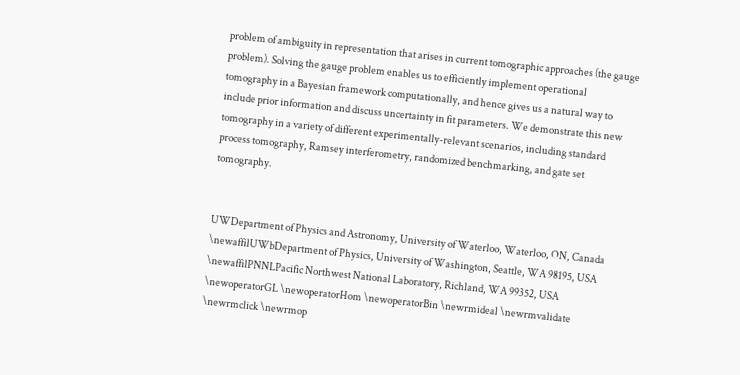problem of ambiguity in representation that arises in current tomographic approaches (the gauge problem). Solving the gauge problem enables us to efficiently implement operational tomography in a Bayesian framework computationally, and hence gives us a natural way to include prior information and discuss uncertainty in fit parameters. We demonstrate this new tomography in a variety of different experimentally-relevant scenarios, including standard process tomography, Ramsey interferometry, randomized benchmarking, and gate set tomography.


UWDepartment of Physics and Astronomy, University of Waterloo, Waterloo, ON, Canada \newaffilUWbDepartment of Physics, University of Washington, Seattle, WA 98195, USA \newaffilPNNLPacific Northwest National Laboratory, Richland, WA 99352, USA \newoperatorGL \newoperatorHom \newoperatorBin \newrmideal \newrmvalidate \newrmclick \newrmop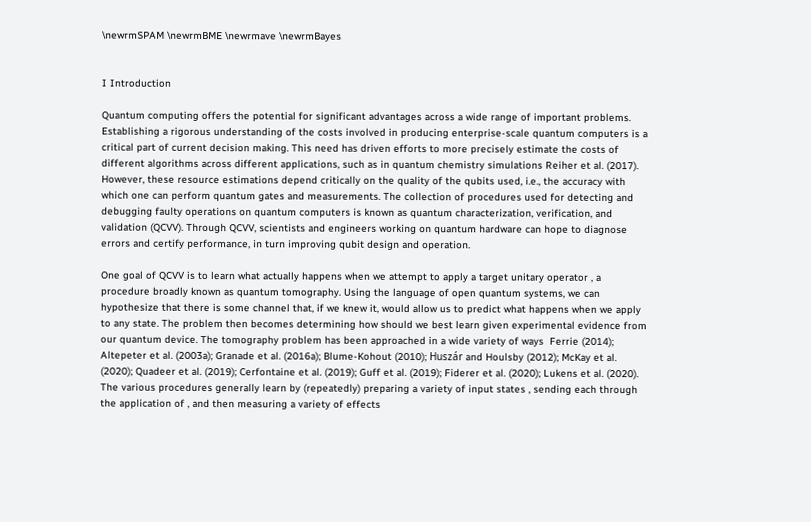\newrmSPAM \newrmBME \newrmave \newrmBayes


I Introduction

Quantum computing offers the potential for significant advantages across a wide range of important problems. Establishing a rigorous understanding of the costs involved in producing enterprise-scale quantum computers is a critical part of current decision making. This need has driven efforts to more precisely estimate the costs of different algorithms across different applications, such as in quantum chemistry simulations Reiher et al. (2017). However, these resource estimations depend critically on the quality of the qubits used, i.e., the accuracy with which one can perform quantum gates and measurements. The collection of procedures used for detecting and debugging faulty operations on quantum computers is known as quantum characterization, verification, and validation (QCVV). Through QCVV, scientists and engineers working on quantum hardware can hope to diagnose errors and certify performance, in turn improving qubit design and operation.

One goal of QCVV is to learn what actually happens when we attempt to apply a target unitary operator , a procedure broadly known as quantum tomography. Using the language of open quantum systems, we can hypothesize that there is some channel that, if we knew it, would allow us to predict what happens when we apply to any state. The problem then becomes determining how should we best learn given experimental evidence from our quantum device. The tomography problem has been approached in a wide variety of ways  Ferrie (2014); Altepeter et al. (2003a); Granade et al. (2016a); Blume-Kohout (2010); Huszár and Houlsby (2012); McKay et al. (2020); Quadeer et al. (2019); Cerfontaine et al. (2019); Guff et al. (2019); Fiderer et al. (2020); Lukens et al. (2020). The various procedures generally learn by (repeatedly) preparing a variety of input states , sending each through the application of , and then measuring a variety of effects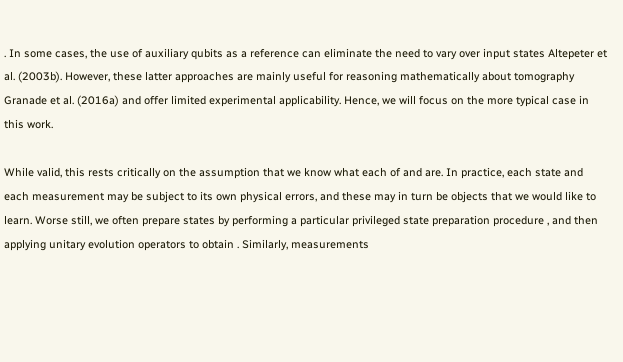. In some cases, the use of auxiliary qubits as a reference can eliminate the need to vary over input states Altepeter et al. (2003b). However, these latter approaches are mainly useful for reasoning mathematically about tomography Granade et al. (2016a) and offer limited experimental applicability. Hence, we will focus on the more typical case in this work.

While valid, this rests critically on the assumption that we know what each of and are. In practice, each state and each measurement may be subject to its own physical errors, and these may in turn be objects that we would like to learn. Worse still, we often prepare states by performing a particular privileged state preparation procedure , and then applying unitary evolution operators to obtain . Similarly, measurements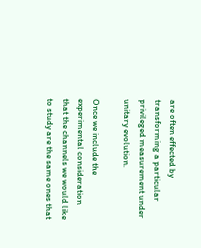are often effected by transforming a particular privileged measurement under unitary evolution.

Once we include the experimental consideration that the channels we would like to study are the same ones that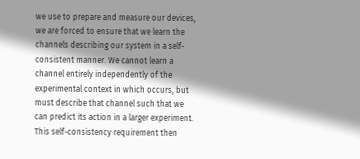we use to prepare and measure our devices, we are forced to ensure that we learn the channels describing our system in a self-consistent manner. We cannot learn a channel entirely independently of the experimental context in which occurs, but must describe that channel such that we can predict its action in a larger experiment. This self-consistency requirement then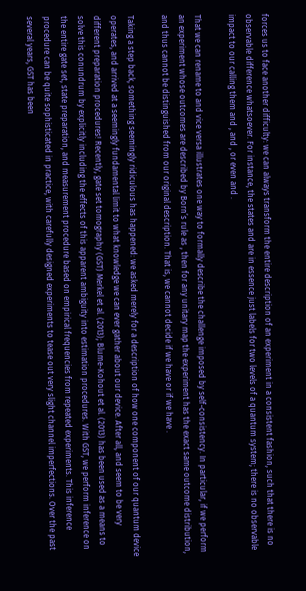forces us to face another difficulty: we can always transform the entire description of an experiment in a consistent fashion, such that there is no observable difference whatsoever. For instance, the states and are in essence just labels for two levels of a quantum system; there is no observable impact to our calling them and , and , or even and .

That we can rename to and vice versa illustrates one way to formally describe the challenge imposed by self-consistency. In particular, if we perform an experiment whose outcomes are described by Born’s rule as , then for any unitary map the experiment has the exact same outcome distribution, and thus cannot be distinguished from our original description. That is, we cannot decide if we have or if we have .

Taking a step back, something seemingly ridiculous has happened: we asked merely for a description of how one component of our quantum device operates, and arrived at a seemingly fundamental limit to what knowledge we can ever gather about our device. After all, and seem to be very different preparation procedures! Recently, gate set tomography (GST) Merkel et al. (2013); Blume-Kohout et al. (2013) has been used as a means to solve this conundrum by explicitly including the effects of this apparent ambiguity into estimation procedures. With GST, we perform inference on the entire gate set, state preparation, and measurement procedure based on empirical frequencies from repeated experiments. This inference procedure can be quite sophisticated in practice, with carefully designed experiments to tease out very slight channel imperfections. Over the past several years, GST has been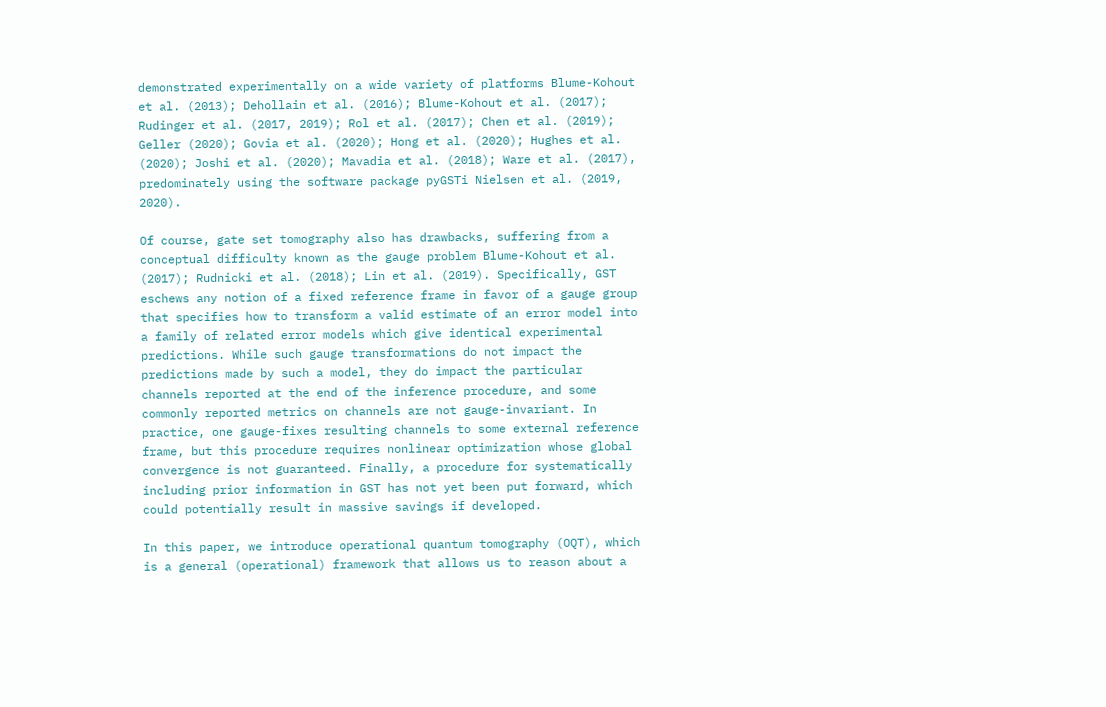demonstrated experimentally on a wide variety of platforms Blume-Kohout et al. (2013); Dehollain et al. (2016); Blume-Kohout et al. (2017); Rudinger et al. (2017, 2019); Rol et al. (2017); Chen et al. (2019); Geller (2020); Govia et al. (2020); Hong et al. (2020); Hughes et al. (2020); Joshi et al. (2020); Mavadia et al. (2018); Ware et al. (2017), predominately using the software package pyGSTi Nielsen et al. (2019, 2020).

Of course, gate set tomography also has drawbacks, suffering from a conceptual difficulty known as the gauge problem Blume-Kohout et al. (2017); Rudnicki et al. (2018); Lin et al. (2019). Specifically, GST eschews any notion of a fixed reference frame in favor of a gauge group that specifies how to transform a valid estimate of an error model into a family of related error models which give identical experimental predictions. While such gauge transformations do not impact the predictions made by such a model, they do impact the particular channels reported at the end of the inference procedure, and some commonly reported metrics on channels are not gauge-invariant. In practice, one gauge-fixes resulting channels to some external reference frame, but this procedure requires nonlinear optimization whose global convergence is not guaranteed. Finally, a procedure for systematically including prior information in GST has not yet been put forward, which could potentially result in massive savings if developed.

In this paper, we introduce operational quantum tomography (OQT), which is a general (operational) framework that allows us to reason about a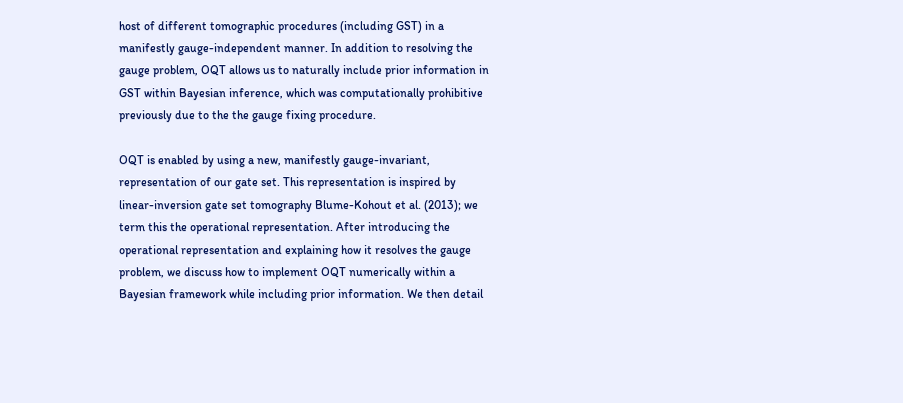host of different tomographic procedures (including GST) in a manifestly gauge-independent manner. In addition to resolving the gauge problem, OQT allows us to naturally include prior information in GST within Bayesian inference, which was computationally prohibitive previously due to the the gauge fixing procedure.

OQT is enabled by using a new, manifestly gauge-invariant, representation of our gate set. This representation is inspired by linear-inversion gate set tomography Blume-Kohout et al. (2013); we term this the operational representation. After introducing the operational representation and explaining how it resolves the gauge problem, we discuss how to implement OQT numerically within a Bayesian framework while including prior information. We then detail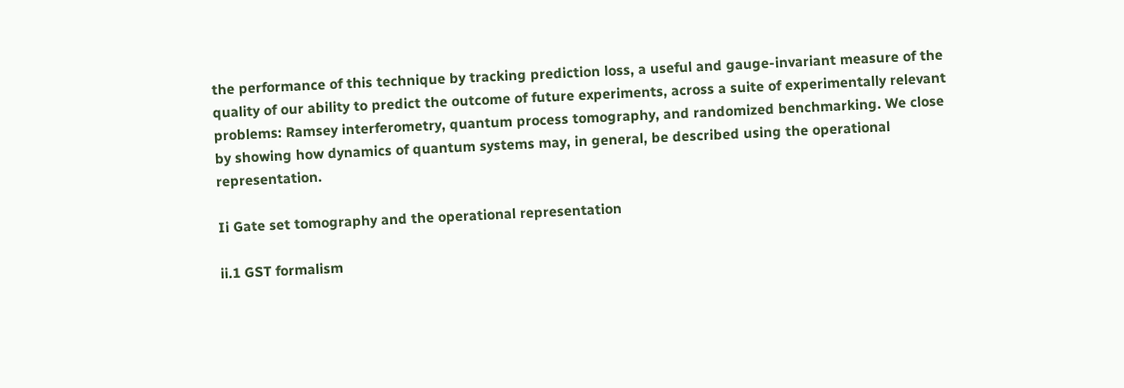the performance of this technique by tracking prediction loss, a useful and gauge-invariant measure of the quality of our ability to predict the outcome of future experiments, across a suite of experimentally relevant problems: Ramsey interferometry, quantum process tomography, and randomized benchmarking. We close by showing how dynamics of quantum systems may, in general, be described using the operational representation.

Ii Gate set tomography and the operational representation

ii.1 GST formalism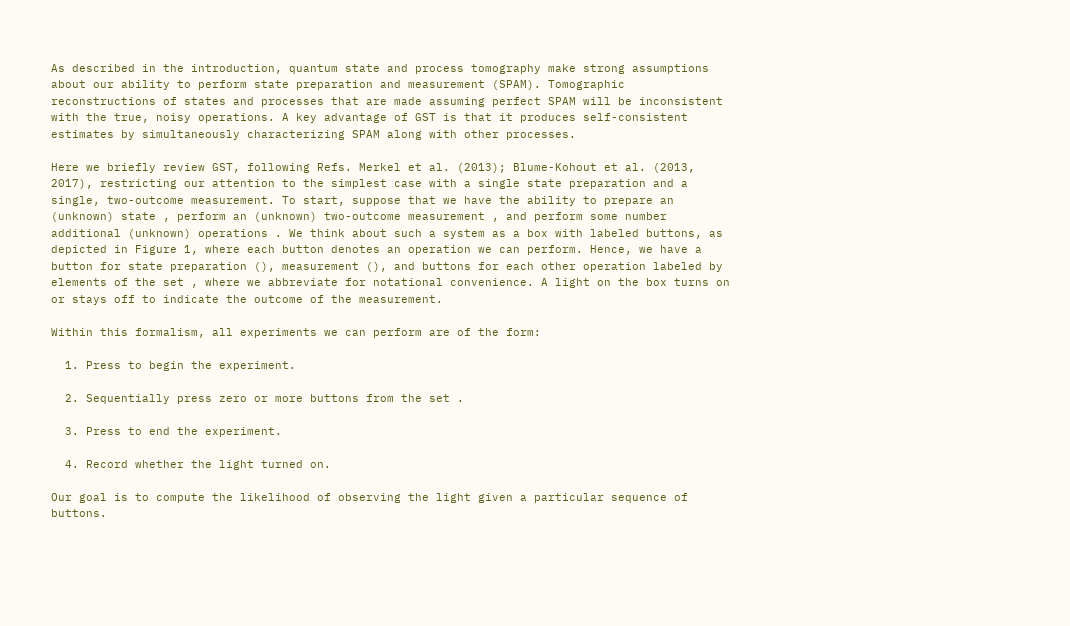As described in the introduction, quantum state and process tomography make strong assumptions about our ability to perform state preparation and measurement (SPAM). Tomographic reconstructions of states and processes that are made assuming perfect SPAM will be inconsistent with the true, noisy operations. A key advantage of GST is that it produces self-consistent estimates by simultaneously characterizing SPAM along with other processes.

Here we briefly review GST, following Refs. Merkel et al. (2013); Blume-Kohout et al. (2013, 2017), restricting our attention to the simplest case with a single state preparation and a single, two-outcome measurement. To start, suppose that we have the ability to prepare an (unknown) state , perform an (unknown) two-outcome measurement , and perform some number additional (unknown) operations . We think about such a system as a box with labeled buttons, as depicted in Figure 1, where each button denotes an operation we can perform. Hence, we have a button for state preparation (), measurement (), and buttons for each other operation labeled by elements of the set , where we abbreviate for notational convenience. A light on the box turns on or stays off to indicate the outcome of the measurement.

Within this formalism, all experiments we can perform are of the form:

  1. Press to begin the experiment.

  2. Sequentially press zero or more buttons from the set .

  3. Press to end the experiment.

  4. Record whether the light turned on.

Our goal is to compute the likelihood of observing the light given a particular sequence of buttons.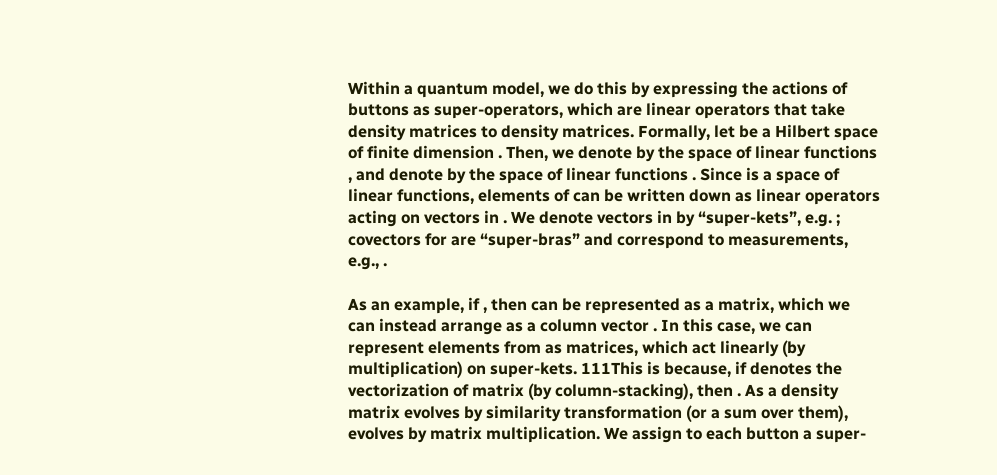Within a quantum model, we do this by expressing the actions of buttons as super-operators, which are linear operators that take density matrices to density matrices. Formally, let be a Hilbert space of finite dimension . Then, we denote by the space of linear functions , and denote by the space of linear functions . Since is a space of linear functions, elements of can be written down as linear operators acting on vectors in . We denote vectors in by “super-kets”, e.g. ; covectors for are “super-bras” and correspond to measurements, e.g., .

As an example, if , then can be represented as a matrix, which we can instead arrange as a column vector . In this case, we can represent elements from as matrices, which act linearly (by multiplication) on super-kets. 111This is because, if denotes the vectorization of matrix (by column-stacking), then . As a density matrix evolves by similarity transformation (or a sum over them), evolves by matrix multiplication. We assign to each button a super-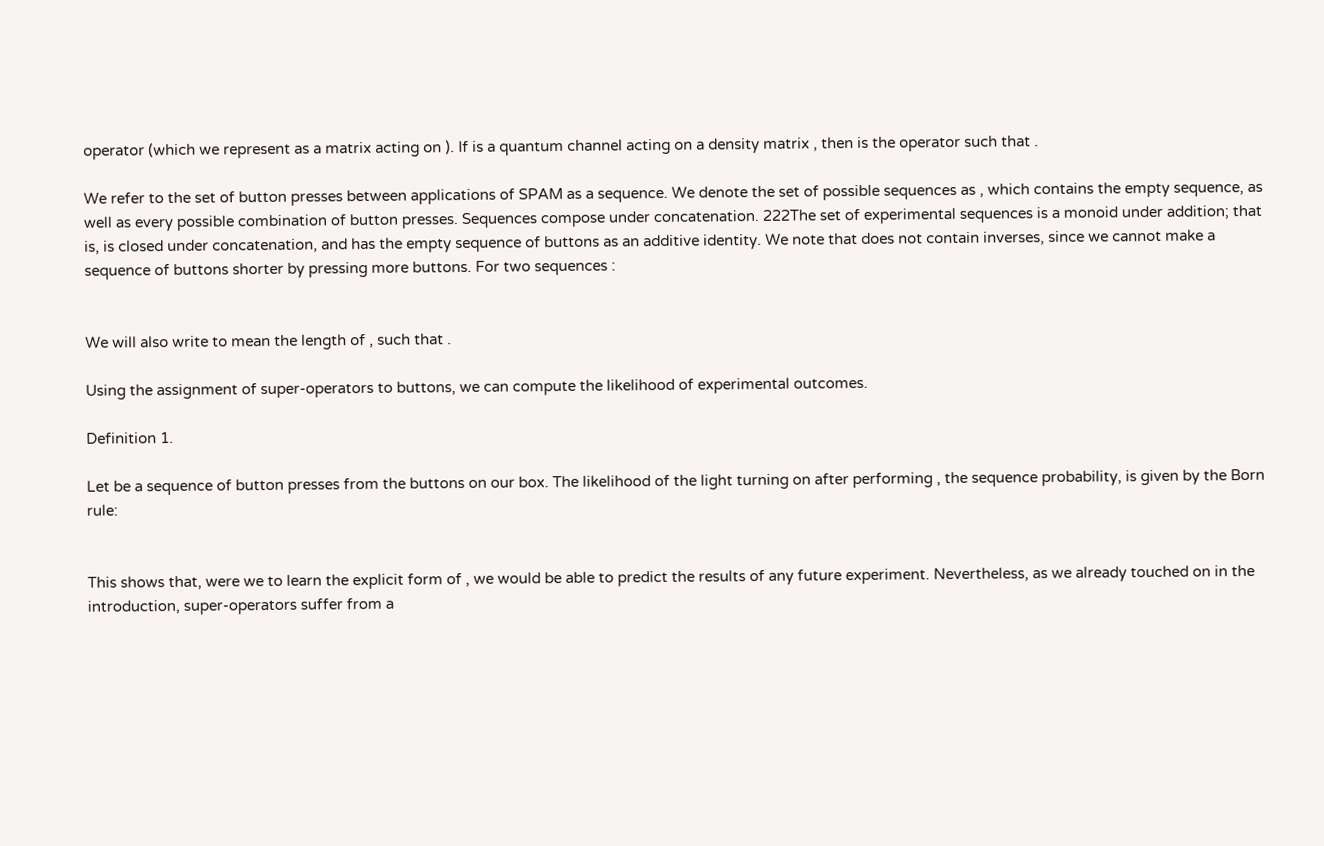operator (which we represent as a matrix acting on ). If is a quantum channel acting on a density matrix , then is the operator such that .

We refer to the set of button presses between applications of SPAM as a sequence. We denote the set of possible sequences as , which contains the empty sequence, as well as every possible combination of button presses. Sequences compose under concatenation. 222The set of experimental sequences is a monoid under addition; that is, is closed under concatenation, and has the empty sequence of buttons as an additive identity. We note that does not contain inverses, since we cannot make a sequence of buttons shorter by pressing more buttons. For two sequences :


We will also write to mean the length of , such that .

Using the assignment of super-operators to buttons, we can compute the likelihood of experimental outcomes.

Definition 1.

Let be a sequence of button presses from the buttons on our box. The likelihood of the light turning on after performing , the sequence probability, is given by the Born rule:


This shows that, were we to learn the explicit form of , we would be able to predict the results of any future experiment. Nevertheless, as we already touched on in the introduction, super-operators suffer from a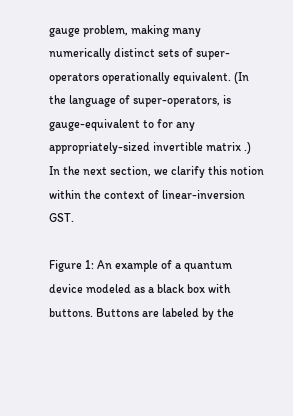gauge problem, making many numerically distinct sets of super-operators operationally equivalent. (In the language of super-operators, is gauge-equivalent to for any appropriately-sized invertible matrix .) In the next section, we clarify this notion within the context of linear-inversion GST.

Figure 1: An example of a quantum device modeled as a black box with buttons. Buttons are labeled by the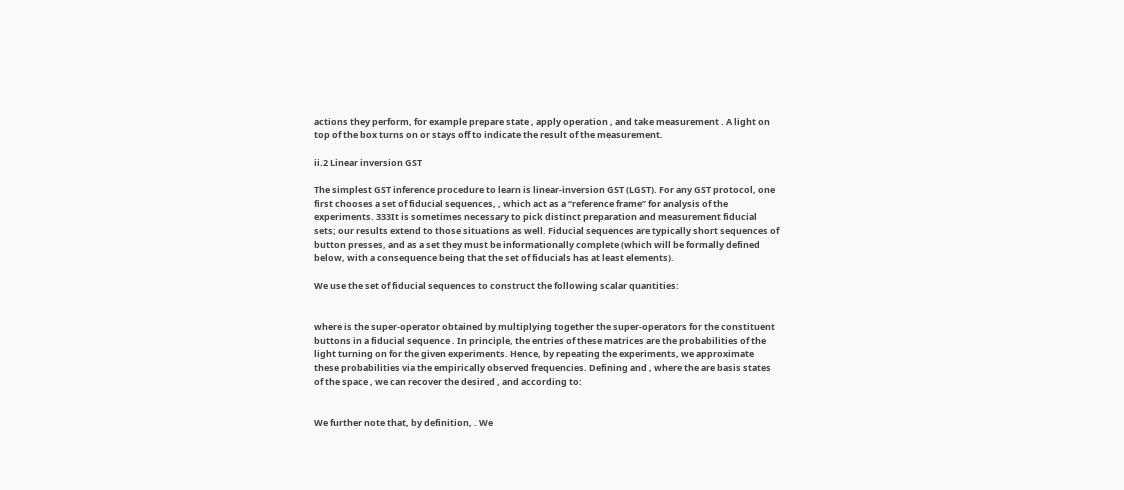actions they perform, for example prepare state , apply operation , and take measurement . A light on top of the box turns on or stays off to indicate the result of the measurement.

ii.2 Linear inversion GST

The simplest GST inference procedure to learn is linear-inversion GST (LGST). For any GST protocol, one first chooses a set of fiducial sequences, , which act as a ‘‘reference frame’’ for analysis of the experiments. 333It is sometimes necessary to pick distinct preparation and measurement fiducial sets; our results extend to those situations as well. Fiducial sequences are typically short sequences of button presses, and as a set they must be informationally complete (which will be formally defined below, with a consequence being that the set of fiducials has at least elements).

We use the set of fiducial sequences to construct the following scalar quantities:


where is the super-operator obtained by multiplying together the super-operators for the constituent buttons in a fiducial sequence . In principle, the entries of these matrices are the probabilities of the light turning on for the given experiments. Hence, by repeating the experiments, we approximate these probabilities via the empirically observed frequencies. Defining and , where the are basis states of the space , we can recover the desired , and according to:


We further note that, by definition, . We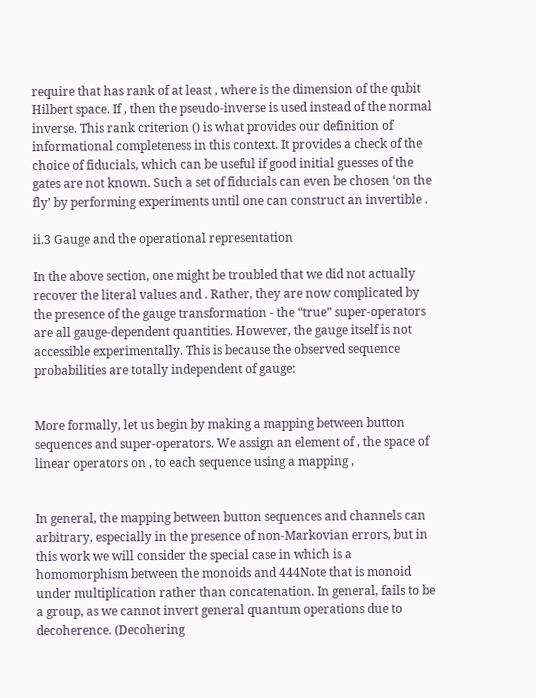require that has rank of at least , where is the dimension of the qubit Hilbert space. If , then the pseudo-inverse is used instead of the normal inverse. This rank criterion () is what provides our definition of informational completeness in this context. It provides a check of the choice of fiducials, which can be useful if good initial guesses of the gates are not known. Such a set of fiducials can even be chosen ‘on the fly’ by performing experiments until one can construct an invertible .

ii.3 Gauge and the operational representation

In the above section, one might be troubled that we did not actually recover the literal values and . Rather, they are now complicated by the presence of the gauge transformation - the “true” super-operators are all gauge-dependent quantities. However, the gauge itself is not accessible experimentally. This is because the observed sequence probabilities are totally independent of gauge:


More formally, let us begin by making a mapping between button sequences and super-operators. We assign an element of , the space of linear operators on , to each sequence using a mapping ,


In general, the mapping between button sequences and channels can arbitrary, especially in the presence of non-Markovian errors, but in this work we will consider the special case in which is a homomorphism between the monoids and 444Note that is monoid under multiplication rather than concatenation. In general, fails to be a group, as we cannot invert general quantum operations due to decoherence. (Decohering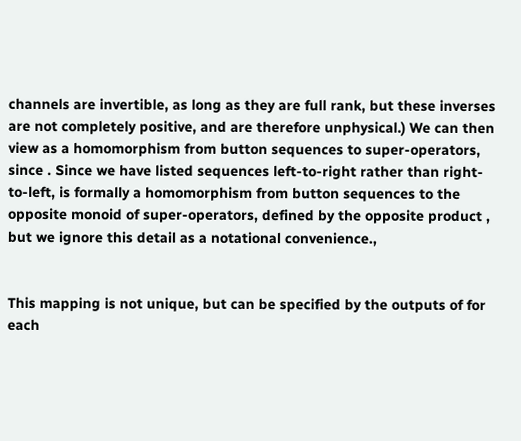channels are invertible, as long as they are full rank, but these inverses are not completely positive, and are therefore unphysical.) We can then view as a homomorphism from button sequences to super-operators, since . Since we have listed sequences left-to-right rather than right-to-left, is formally a homomorphism from button sequences to the opposite monoid of super-operators, defined by the opposite product , but we ignore this detail as a notational convenience.,


This mapping is not unique, but can be specified by the outputs of for each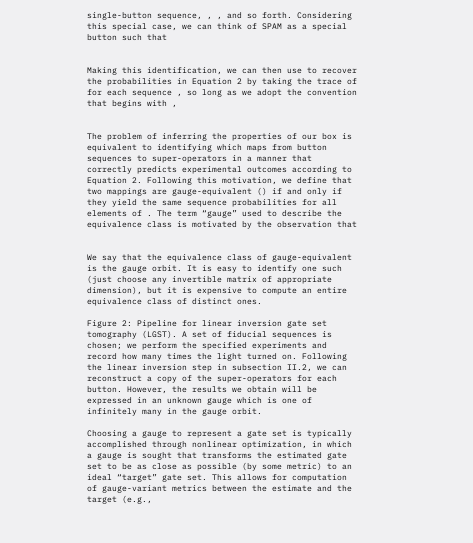single-button sequence, , , and so forth. Considering this special case, we can think of SPAM as a special button such that


Making this identification, we can then use to recover the probabilities in Equation 2 by taking the trace of for each sequence , so long as we adopt the convention that begins with ,


The problem of inferring the properties of our box is equivalent to identifying which maps from button sequences to super-operators in a manner that correctly predicts experimental outcomes according to Equation 2. Following this motivation, we define that two mappings are gauge-equivalent () if and only if they yield the same sequence probabilities for all elements of . The term “gauge” used to describe the equivalence class is motivated by the observation that


We say that the equivalence class of gauge-equivalent is the gauge orbit. It is easy to identify one such (just choose any invertible matrix of appropriate dimension), but it is expensive to compute an entire equivalence class of distinct ones.

Figure 2: Pipeline for linear inversion gate set tomography (LGST). A set of fiducial sequences is chosen; we perform the specified experiments and record how many times the light turned on. Following the linear inversion step in subsection II.2, we can reconstruct a copy of the super-operators for each button. However, the results we obtain will be expressed in an unknown gauge which is one of infinitely many in the gauge orbit.

Choosing a gauge to represent a gate set is typically accomplished through nonlinear optimization, in which a gauge is sought that transforms the estimated gate set to be as close as possible (by some metric) to an ideal “target” gate set. This allows for computation of gauge-variant metrics between the estimate and the target (e.g.,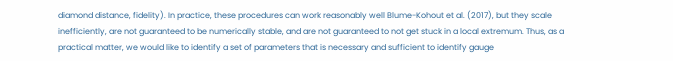diamond distance, fidelity). In practice, these procedures can work reasonably well Blume-Kohout et al. (2017), but they scale inefficiently, are not guaranteed to be numerically stable, and are not guaranteed to not get stuck in a local extremum. Thus, as a practical matter, we would like to identify a set of parameters that is necessary and sufficient to identify gauge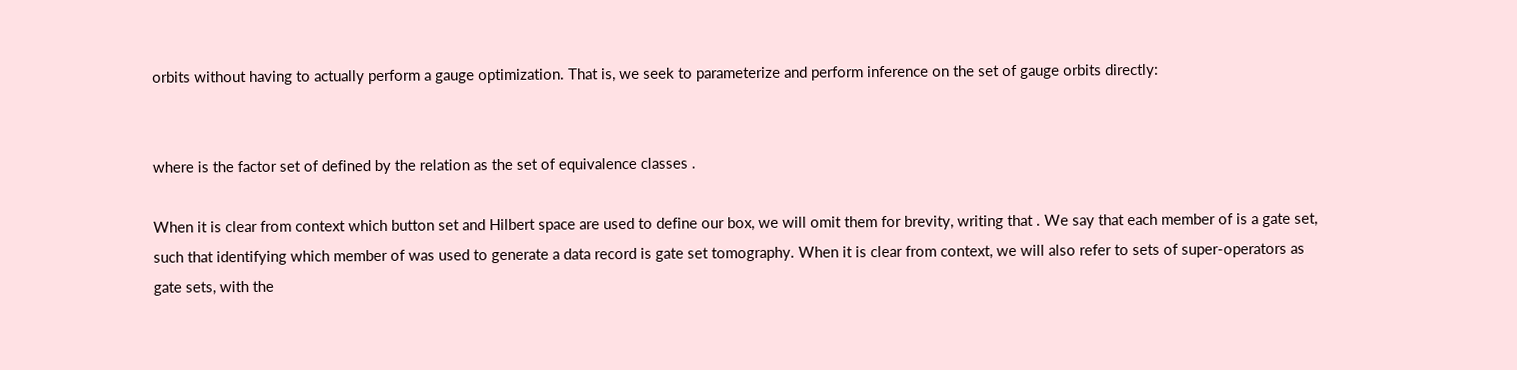orbits without having to actually perform a gauge optimization. That is, we seek to parameterize and perform inference on the set of gauge orbits directly:


where is the factor set of defined by the relation as the set of equivalence classes .

When it is clear from context which button set and Hilbert space are used to define our box, we will omit them for brevity, writing that . We say that each member of is a gate set, such that identifying which member of was used to generate a data record is gate set tomography. When it is clear from context, we will also refer to sets of super-operators as gate sets, with the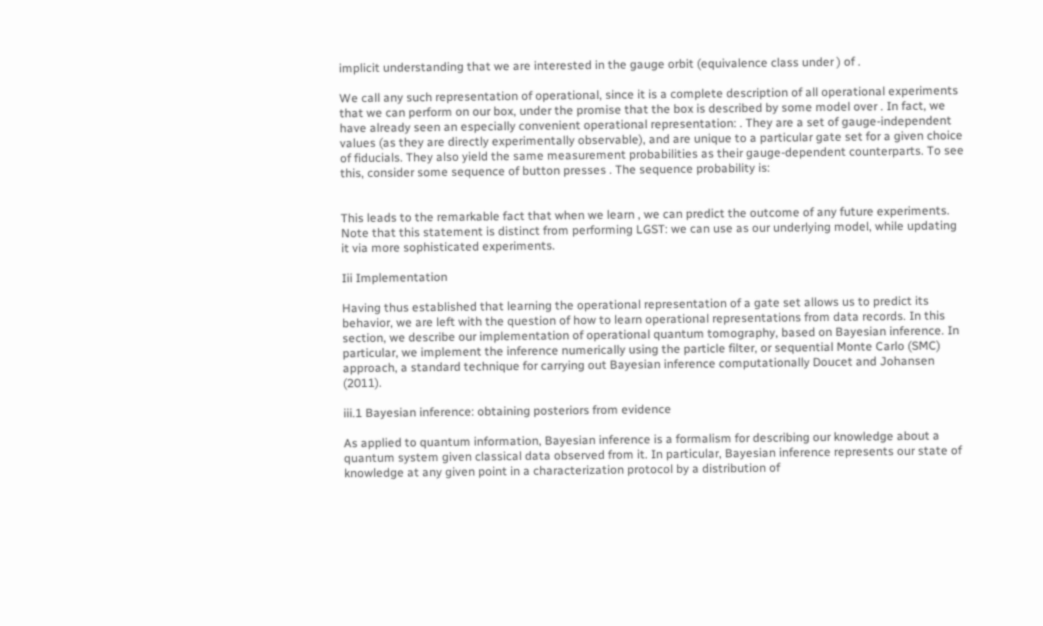implicit understanding that we are interested in the gauge orbit (equivalence class under ) of .

We call any such representation of operational, since it is a complete description of all operational experiments that we can perform on our box, under the promise that the box is described by some model over . In fact, we have already seen an especially convenient operational representation: . They are a set of gauge-independent values (as they are directly experimentally observable), and are unique to a particular gate set for a given choice of fiducials. They also yield the same measurement probabilities as their gauge-dependent counterparts. To see this, consider some sequence of button presses . The sequence probability is:


This leads to the remarkable fact that when we learn , we can predict the outcome of any future experiments. Note that this statement is distinct from performing LGST: we can use as our underlying model, while updating it via more sophisticated experiments.

Iii Implementation

Having thus established that learning the operational representation of a gate set allows us to predict its behavior, we are left with the question of how to learn operational representations from data records. In this section, we describe our implementation of operational quantum tomography, based on Bayesian inference. In particular, we implement the inference numerically using the particle filter, or sequential Monte Carlo (SMC) approach, a standard technique for carrying out Bayesian inference computationally Doucet and Johansen (2011).

iii.1 Bayesian inference: obtaining posteriors from evidence

As applied to quantum information, Bayesian inference is a formalism for describing our knowledge about a quantum system given classical data observed from it. In particular, Bayesian inference represents our state of knowledge at any given point in a characterization protocol by a distribution of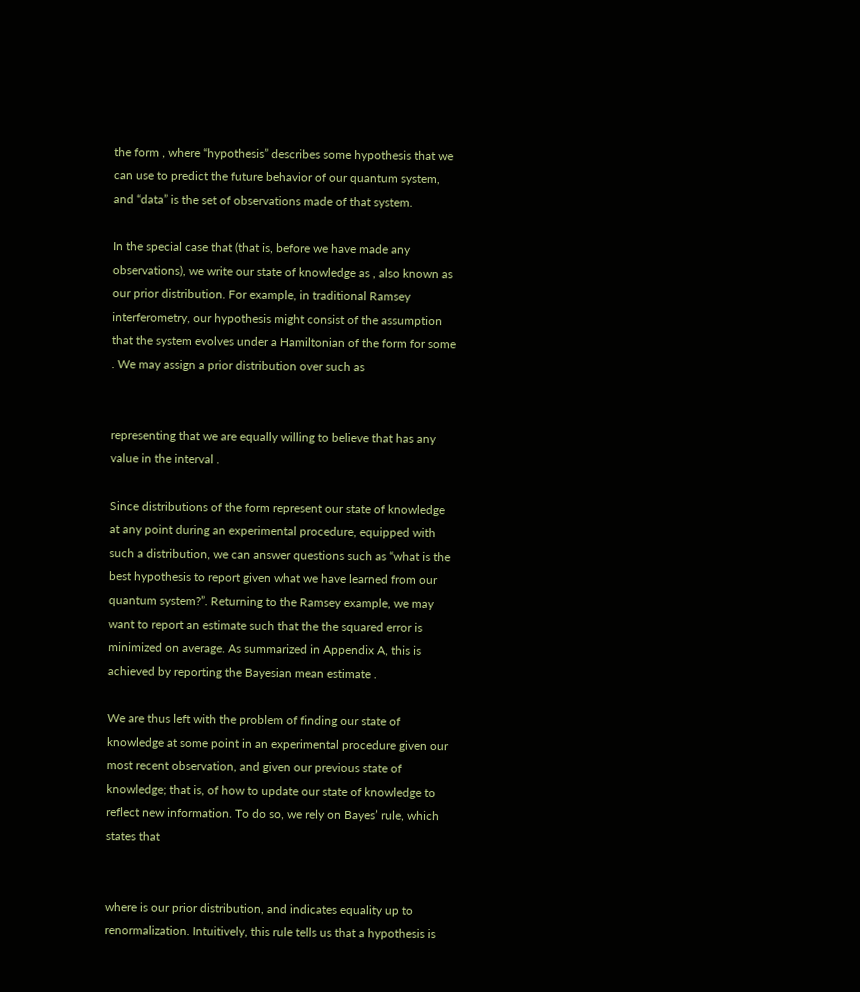the form , where “hypothesis” describes some hypothesis that we can use to predict the future behavior of our quantum system, and “data” is the set of observations made of that system.

In the special case that (that is, before we have made any observations), we write our state of knowledge as , also known as our prior distribution. For example, in traditional Ramsey interferometry, our hypothesis might consist of the assumption that the system evolves under a Hamiltonian of the form for some . We may assign a prior distribution over such as


representing that we are equally willing to believe that has any value in the interval .

Since distributions of the form represent our state of knowledge at any point during an experimental procedure, equipped with such a distribution, we can answer questions such as “what is the best hypothesis to report given what we have learned from our quantum system?”. Returning to the Ramsey example, we may want to report an estimate such that the the squared error is minimized on average. As summarized in Appendix A, this is achieved by reporting the Bayesian mean estimate .

We are thus left with the problem of finding our state of knowledge at some point in an experimental procedure given our most recent observation, and given our previous state of knowledge; that is, of how to update our state of knowledge to reflect new information. To do so, we rely on Bayes’ rule, which states that


where is our prior distribution, and indicates equality up to renormalization. Intuitively, this rule tells us that a hypothesis is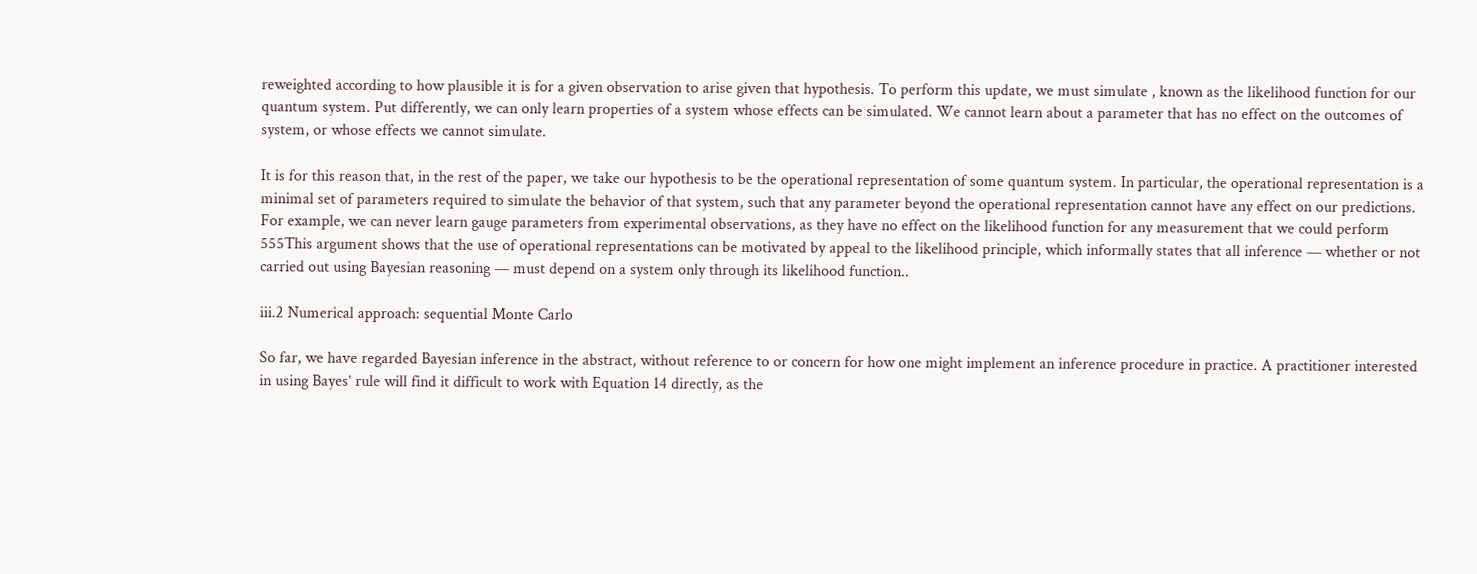reweighted according to how plausible it is for a given observation to arise given that hypothesis. To perform this update, we must simulate , known as the likelihood function for our quantum system. Put differently, we can only learn properties of a system whose effects can be simulated. We cannot learn about a parameter that has no effect on the outcomes of system, or whose effects we cannot simulate.

It is for this reason that, in the rest of the paper, we take our hypothesis to be the operational representation of some quantum system. In particular, the operational representation is a minimal set of parameters required to simulate the behavior of that system, such that any parameter beyond the operational representation cannot have any effect on our predictions. For example, we can never learn gauge parameters from experimental observations, as they have no effect on the likelihood function for any measurement that we could perform 555This argument shows that the use of operational representations can be motivated by appeal to the likelihood principle, which informally states that all inference — whether or not carried out using Bayesian reasoning — must depend on a system only through its likelihood function..

iii.2 Numerical approach: sequential Monte Carlo

So far, we have regarded Bayesian inference in the abstract, without reference to or concern for how one might implement an inference procedure in practice. A practitioner interested in using Bayes’ rule will find it difficult to work with Equation 14 directly, as the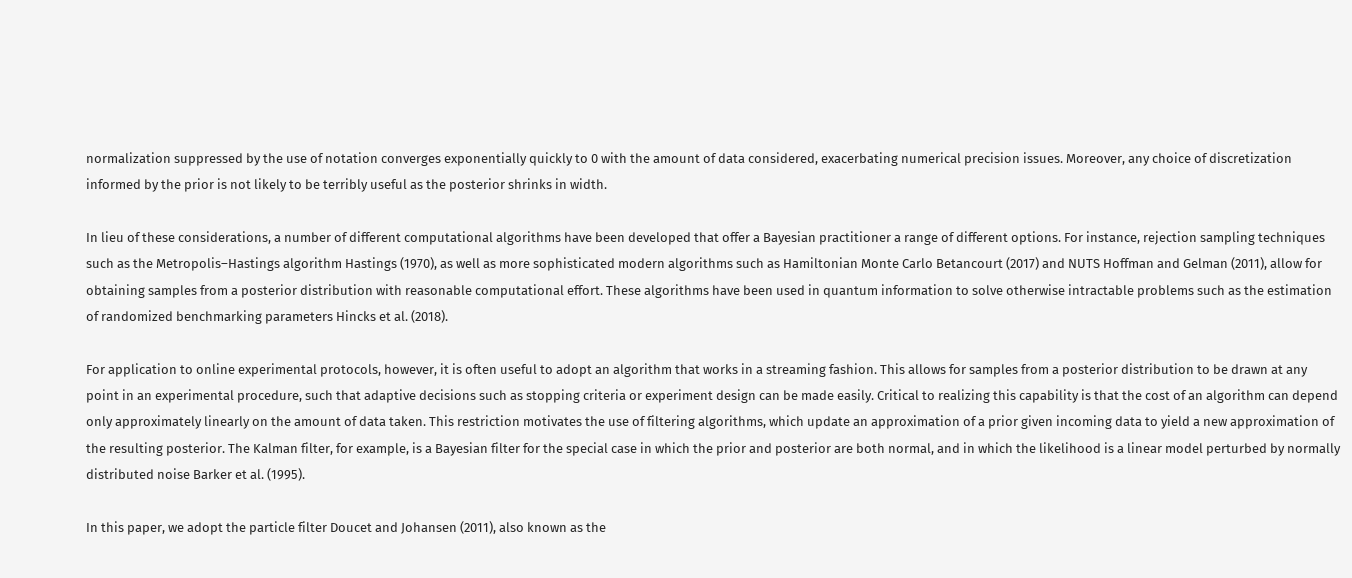normalization suppressed by the use of notation converges exponentially quickly to 0 with the amount of data considered, exacerbating numerical precision issues. Moreover, any choice of discretization informed by the prior is not likely to be terribly useful as the posterior shrinks in width.

In lieu of these considerations, a number of different computational algorithms have been developed that offer a Bayesian practitioner a range of different options. For instance, rejection sampling techniques such as the Metropolis–Hastings algorithm Hastings (1970), as well as more sophisticated modern algorithms such as Hamiltonian Monte Carlo Betancourt (2017) and NUTS Hoffman and Gelman (2011), allow for obtaining samples from a posterior distribution with reasonable computational effort. These algorithms have been used in quantum information to solve otherwise intractable problems such as the estimation of randomized benchmarking parameters Hincks et al. (2018).

For application to online experimental protocols, however, it is often useful to adopt an algorithm that works in a streaming fashion. This allows for samples from a posterior distribution to be drawn at any point in an experimental procedure, such that adaptive decisions such as stopping criteria or experiment design can be made easily. Critical to realizing this capability is that the cost of an algorithm can depend only approximately linearly on the amount of data taken. This restriction motivates the use of filtering algorithms, which update an approximation of a prior given incoming data to yield a new approximation of the resulting posterior. The Kalman filter, for example, is a Bayesian filter for the special case in which the prior and posterior are both normal, and in which the likelihood is a linear model perturbed by normally distributed noise Barker et al. (1995).

In this paper, we adopt the particle filter Doucet and Johansen (2011), also known as the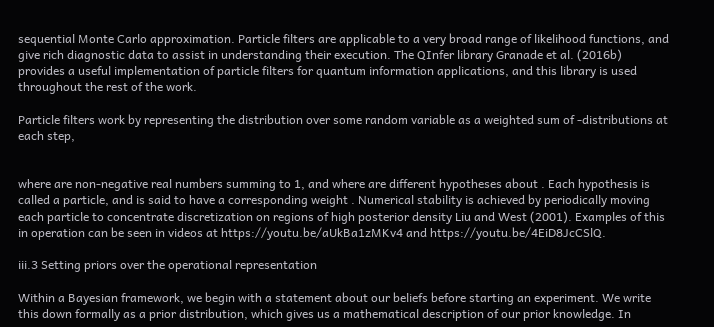sequential Monte Carlo approximation. Particle filters are applicable to a very broad range of likelihood functions, and give rich diagnostic data to assist in understanding their execution. The QInfer library Granade et al. (2016b) provides a useful implementation of particle filters for quantum information applications, and this library is used throughout the rest of the work.

Particle filters work by representing the distribution over some random variable as a weighted sum of -distributions at each step,


where are non-negative real numbers summing to 1, and where are different hypotheses about . Each hypothesis is called a particle, and is said to have a corresponding weight . Numerical stability is achieved by periodically moving each particle to concentrate discretization on regions of high posterior density Liu and West (2001). Examples of this in operation can be seen in videos at https://youtu.be/aUkBa1zMKv4 and https://youtu.be/4EiD8JcCSlQ.

iii.3 Setting priors over the operational representation

Within a Bayesian framework, we begin with a statement about our beliefs before starting an experiment. We write this down formally as a prior distribution, which gives us a mathematical description of our prior knowledge. In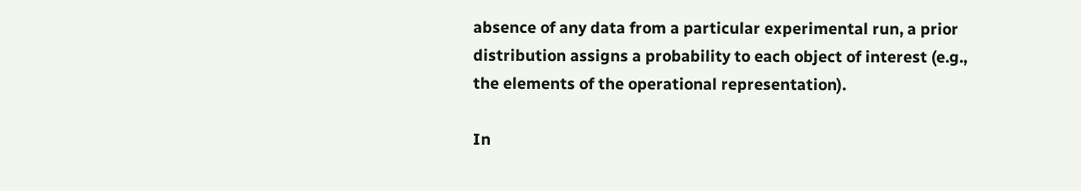absence of any data from a particular experimental run, a prior distribution assigns a probability to each object of interest (e.g., the elements of the operational representation).

In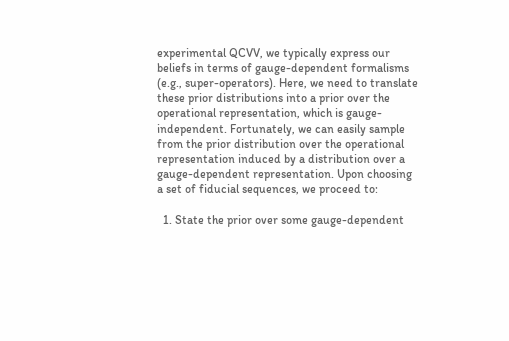experimental QCVV, we typically express our beliefs in terms of gauge-dependent formalisms (e.g., super-operators). Here, we need to translate these prior distributions into a prior over the operational representation, which is gauge-independent. Fortunately, we can easily sample from the prior distribution over the operational representation induced by a distribution over a gauge-dependent representation. Upon choosing a set of fiducial sequences, we proceed to:

  1. State the prior over some gauge-dependent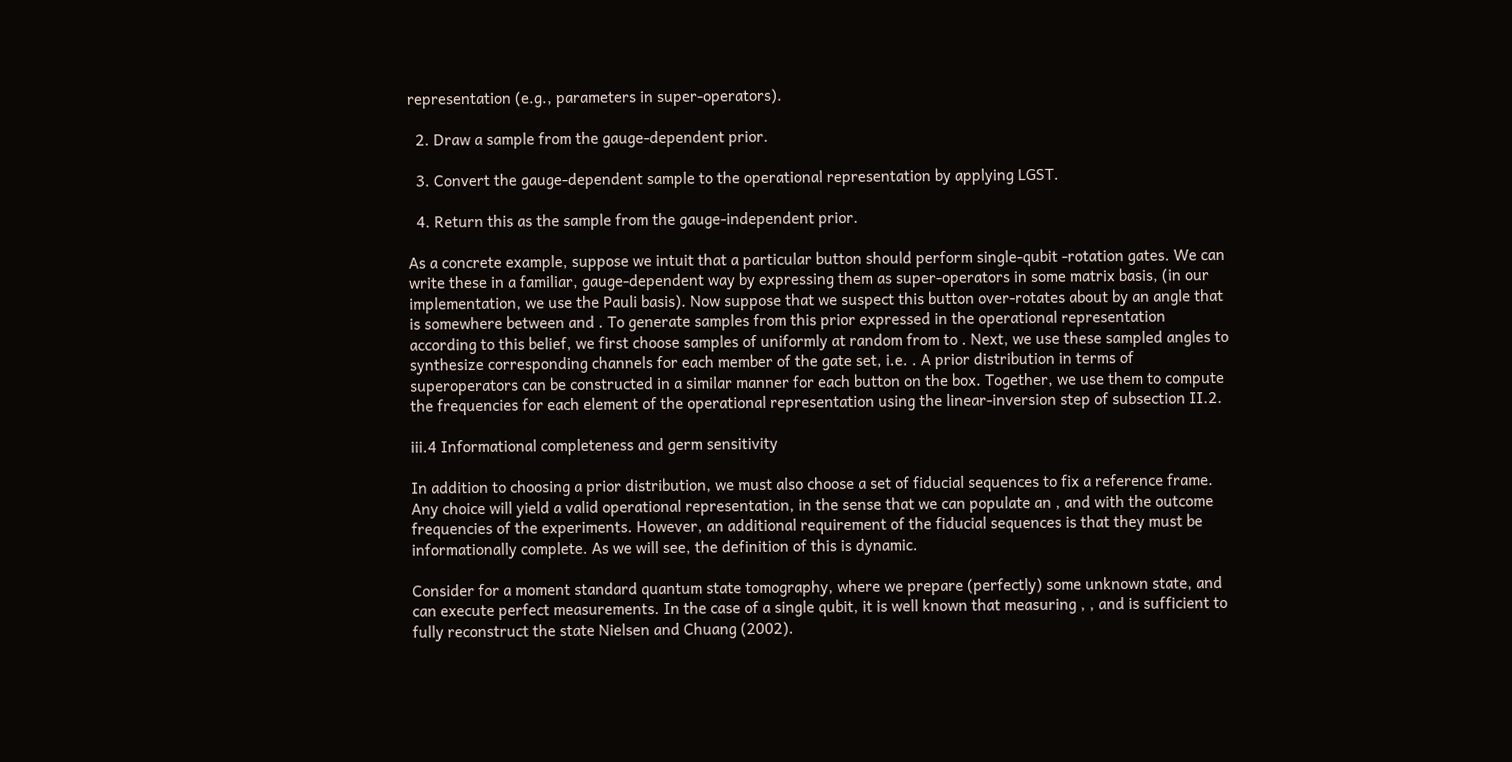representation (e.g., parameters in super-operators).

  2. Draw a sample from the gauge-dependent prior.

  3. Convert the gauge-dependent sample to the operational representation by applying LGST.

  4. Return this as the sample from the gauge-independent prior.

As a concrete example, suppose we intuit that a particular button should perform single-qubit -rotation gates. We can write these in a familiar, gauge-dependent way by expressing them as super-operators in some matrix basis, (in our implementation, we use the Pauli basis). Now suppose that we suspect this button over-rotates about by an angle that is somewhere between and . To generate samples from this prior expressed in the operational representation according to this belief, we first choose samples of uniformly at random from to . Next, we use these sampled angles to synthesize corresponding channels for each member of the gate set, i.e. . A prior distribution in terms of superoperators can be constructed in a similar manner for each button on the box. Together, we use them to compute the frequencies for each element of the operational representation using the linear-inversion step of subsection II.2.

iii.4 Informational completeness and germ sensitivity

In addition to choosing a prior distribution, we must also choose a set of fiducial sequences to fix a reference frame. Any choice will yield a valid operational representation, in the sense that we can populate an , and with the outcome frequencies of the experiments. However, an additional requirement of the fiducial sequences is that they must be informationally complete. As we will see, the definition of this is dynamic.

Consider for a moment standard quantum state tomography, where we prepare (perfectly) some unknown state, and can execute perfect measurements. In the case of a single qubit, it is well known that measuring , , and is sufficient to fully reconstruct the state Nielsen and Chuang (2002).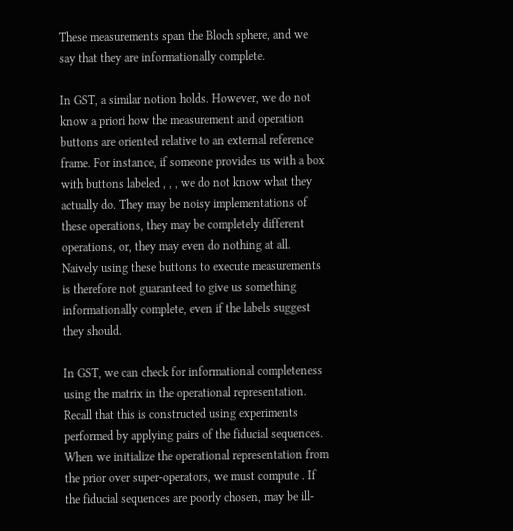These measurements span the Bloch sphere, and we say that they are informationally complete.

In GST, a similar notion holds. However, we do not know a priori how the measurement and operation buttons are oriented relative to an external reference frame. For instance, if someone provides us with a box with buttons labeled , , , we do not know what they actually do. They may be noisy implementations of these operations, they may be completely different operations, or, they may even do nothing at all. Naively using these buttons to execute measurements is therefore not guaranteed to give us something informationally complete, even if the labels suggest they should.

In GST, we can check for informational completeness using the matrix in the operational representation. Recall that this is constructed using experiments performed by applying pairs of the fiducial sequences. When we initialize the operational representation from the prior over super-operators, we must compute . If the fiducial sequences are poorly chosen, may be ill-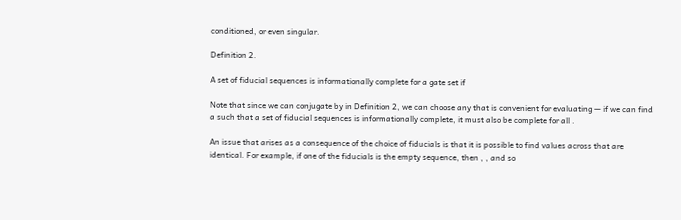conditioned, or even singular.

Definition 2.

A set of fiducial sequences is informationally complete for a gate set if

Note that since we can conjugate by in Definition 2, we can choose any that is convenient for evaluating — if we can find a such that a set of fiducial sequences is informationally complete, it must also be complete for all .

An issue that arises as a consequence of the choice of fiducials is that it is possible to find values across that are identical. For example, if one of the fiducials is the empty sequence, then , , and so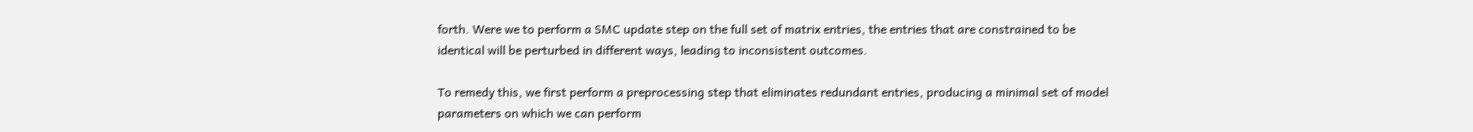forth. Were we to perform a SMC update step on the full set of matrix entries, the entries that are constrained to be identical will be perturbed in different ways, leading to inconsistent outcomes.

To remedy this, we first perform a preprocessing step that eliminates redundant entries, producing a minimal set of model parameters on which we can perform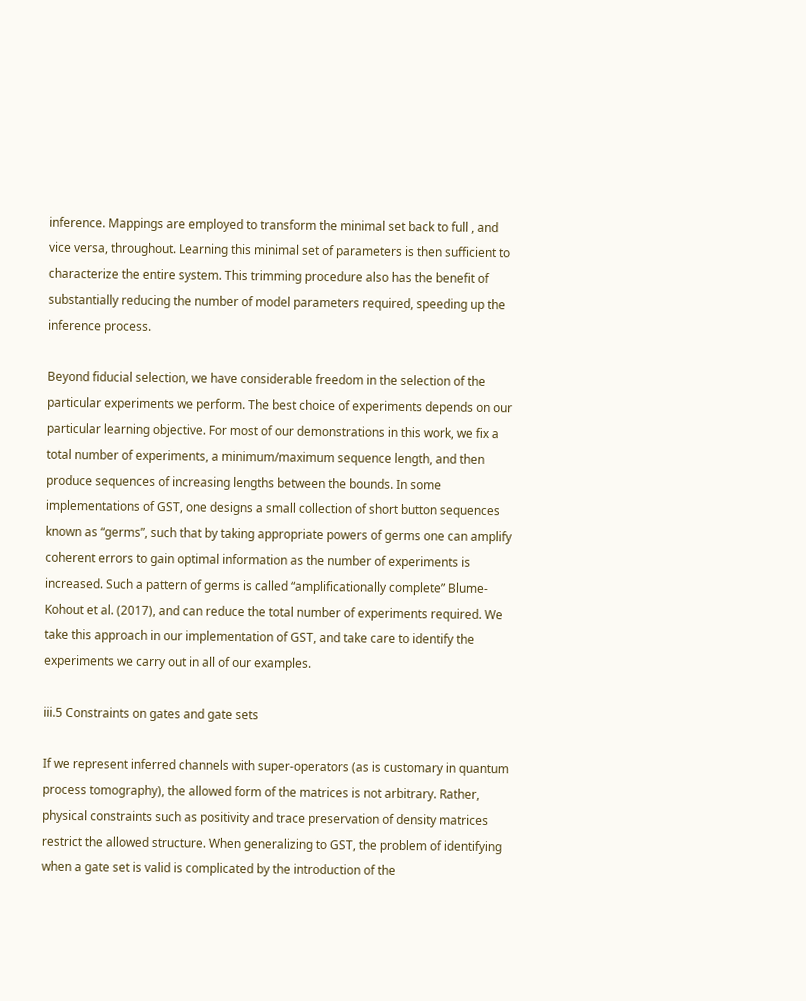inference. Mappings are employed to transform the minimal set back to full , and vice versa, throughout. Learning this minimal set of parameters is then sufficient to characterize the entire system. This trimming procedure also has the benefit of substantially reducing the number of model parameters required, speeding up the inference process.

Beyond fiducial selection, we have considerable freedom in the selection of the particular experiments we perform. The best choice of experiments depends on our particular learning objective. For most of our demonstrations in this work, we fix a total number of experiments, a minimum/maximum sequence length, and then produce sequences of increasing lengths between the bounds. In some implementations of GST, one designs a small collection of short button sequences known as “germs”, such that by taking appropriate powers of germs one can amplify coherent errors to gain optimal information as the number of experiments is increased. Such a pattern of germs is called “amplificationally complete” Blume-Kohout et al. (2017), and can reduce the total number of experiments required. We take this approach in our implementation of GST, and take care to identify the experiments we carry out in all of our examples.

iii.5 Constraints on gates and gate sets

If we represent inferred channels with super-operators (as is customary in quantum process tomography), the allowed form of the matrices is not arbitrary. Rather, physical constraints such as positivity and trace preservation of density matrices restrict the allowed structure. When generalizing to GST, the problem of identifying when a gate set is valid is complicated by the introduction of the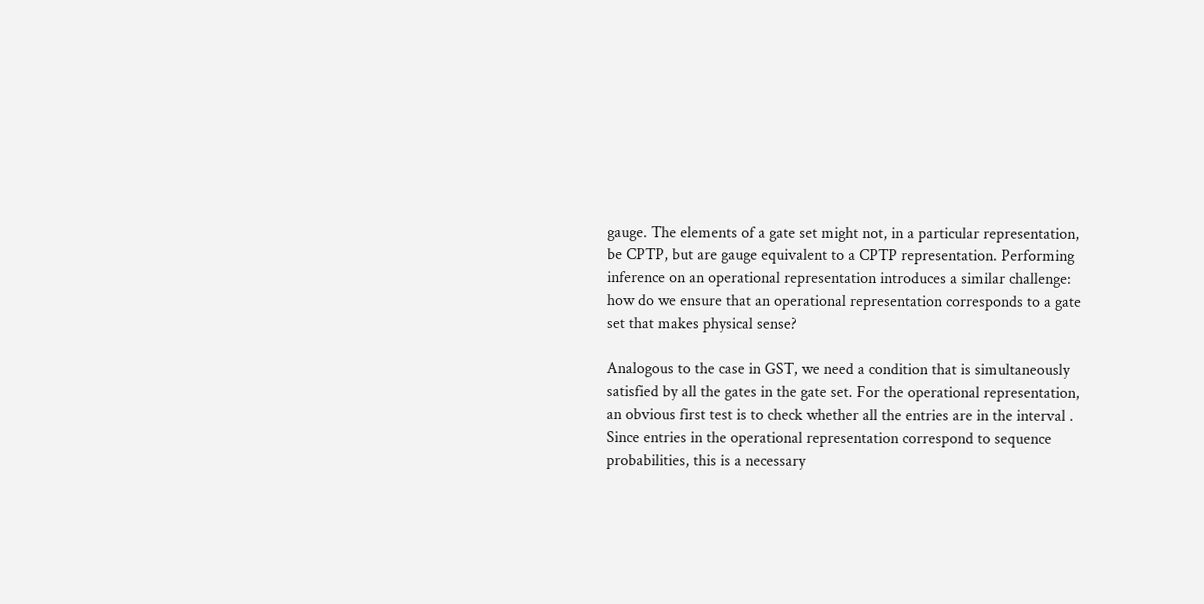gauge. The elements of a gate set might not, in a particular representation, be CPTP, but are gauge equivalent to a CPTP representation. Performing inference on an operational representation introduces a similar challenge: how do we ensure that an operational representation corresponds to a gate set that makes physical sense?

Analogous to the case in GST, we need a condition that is simultaneously satisfied by all the gates in the gate set. For the operational representation, an obvious first test is to check whether all the entries are in the interval . Since entries in the operational representation correspond to sequence probabilities, this is a necessary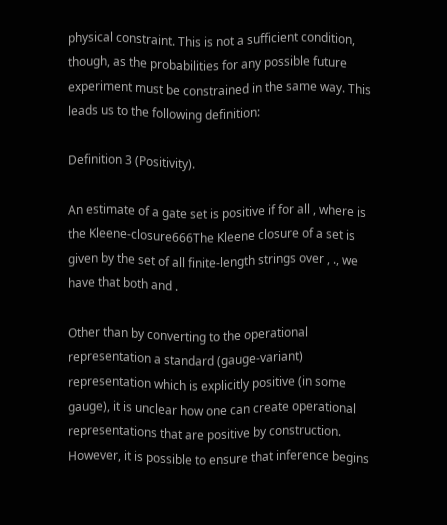physical constraint. This is not a sufficient condition, though, as the probabilities for any possible future experiment must be constrained in the same way. This leads us to the following definition:

Definition 3 (Positivity).

An estimate of a gate set is positive if for all , where is the Kleene-closure666The Kleene closure of a set is given by the set of all finite-length strings over , ., we have that both and .

Other than by converting to the operational representation a standard (gauge-variant) representation which is explicitly positive (in some gauge), it is unclear how one can create operational representations that are positive by construction. However, it is possible to ensure that inference begins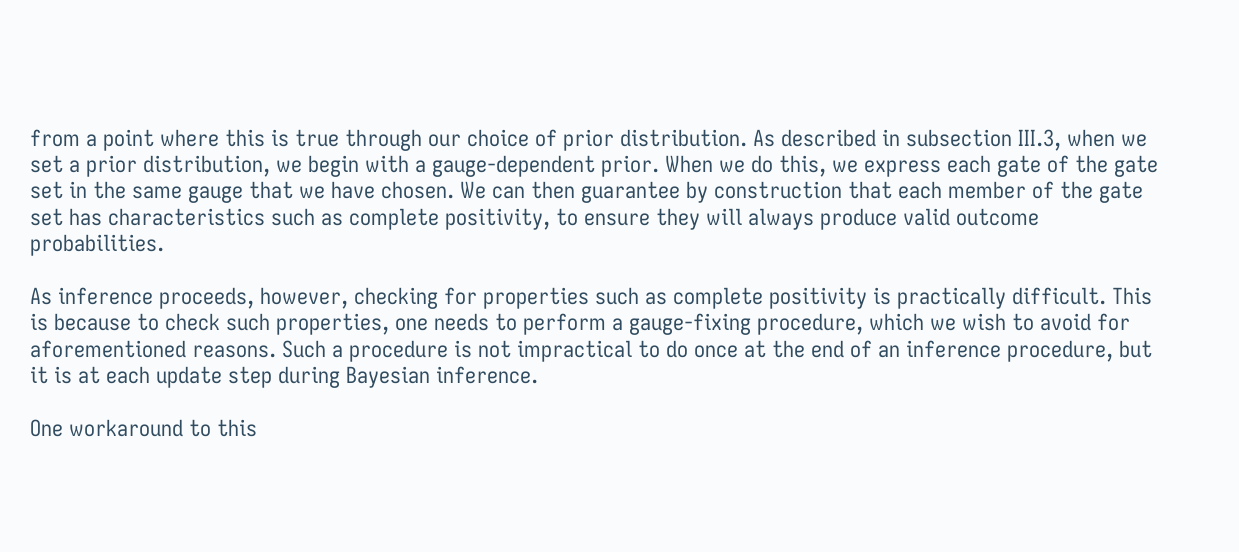from a point where this is true through our choice of prior distribution. As described in subsection III.3, when we set a prior distribution, we begin with a gauge-dependent prior. When we do this, we express each gate of the gate set in the same gauge that we have chosen. We can then guarantee by construction that each member of the gate set has characteristics such as complete positivity, to ensure they will always produce valid outcome probabilities.

As inference proceeds, however, checking for properties such as complete positivity is practically difficult. This is because to check such properties, one needs to perform a gauge-fixing procedure, which we wish to avoid for aforementioned reasons. Such a procedure is not impractical to do once at the end of an inference procedure, but it is at each update step during Bayesian inference.

One workaround to this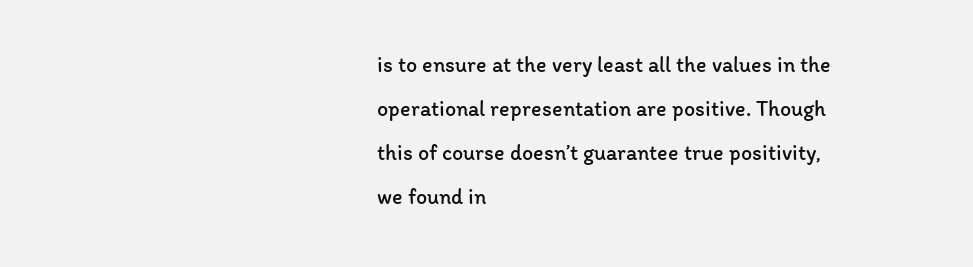is to ensure at the very least all the values in the operational representation are positive. Though this of course doesn’t guarantee true positivity, we found in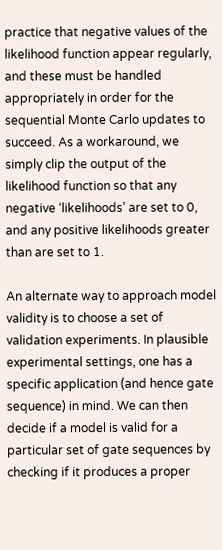practice that negative values of the likelihood function appear regularly, and these must be handled appropriately in order for the sequential Monte Carlo updates to succeed. As a workaround, we simply clip the output of the likelihood function so that any negative ‘likelihoods’ are set to 0, and any positive likelihoods greater than are set to 1.

An alternate way to approach model validity is to choose a set of validation experiments. In plausible experimental settings, one has a specific application (and hence gate sequence) in mind. We can then decide if a model is valid for a particular set of gate sequences by checking if it produces a proper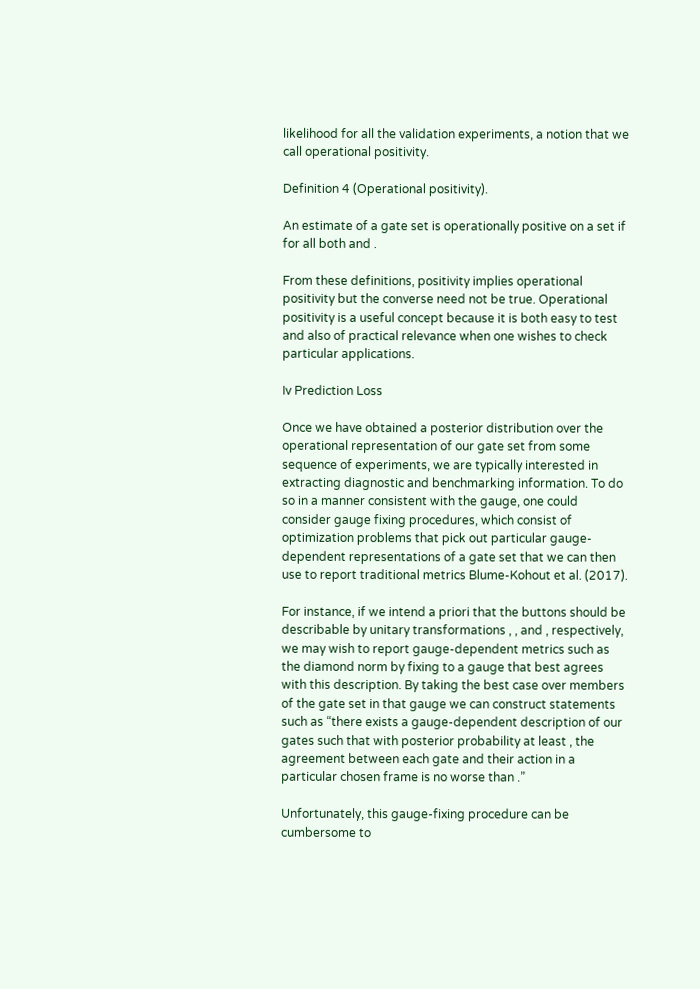likelihood for all the validation experiments, a notion that we call operational positivity.

Definition 4 (Operational positivity).

An estimate of a gate set is operationally positive on a set if for all both and .

From these definitions, positivity implies operational positivity but the converse need not be true. Operational positivity is a useful concept because it is both easy to test and also of practical relevance when one wishes to check particular applications.

Iv Prediction Loss

Once we have obtained a posterior distribution over the operational representation of our gate set from some sequence of experiments, we are typically interested in extracting diagnostic and benchmarking information. To do so in a manner consistent with the gauge, one could consider gauge fixing procedures, which consist of optimization problems that pick out particular gauge-dependent representations of a gate set that we can then use to report traditional metrics Blume-Kohout et al. (2017).

For instance, if we intend a priori that the buttons should be describable by unitary transformations , , and , respectively, we may wish to report gauge-dependent metrics such as the diamond norm by fixing to a gauge that best agrees with this description. By taking the best case over members of the gate set in that gauge we can construct statements such as “there exists a gauge-dependent description of our gates such that with posterior probability at least , the agreement between each gate and their action in a particular chosen frame is no worse than .”

Unfortunately, this gauge-fixing procedure can be cumbersome to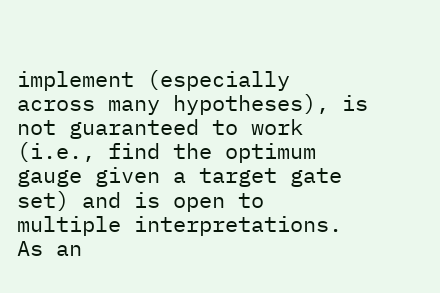implement (especially across many hypotheses), is not guaranteed to work (i.e., find the optimum gauge given a target gate set) and is open to multiple interpretations. As an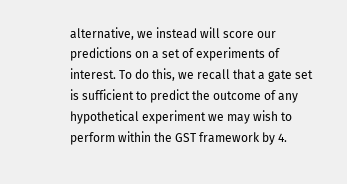alternative, we instead will score our predictions on a set of experiments of interest. To do this, we recall that a gate set is sufficient to predict the outcome of any hypothetical experiment we may wish to perform within the GST framework by 4.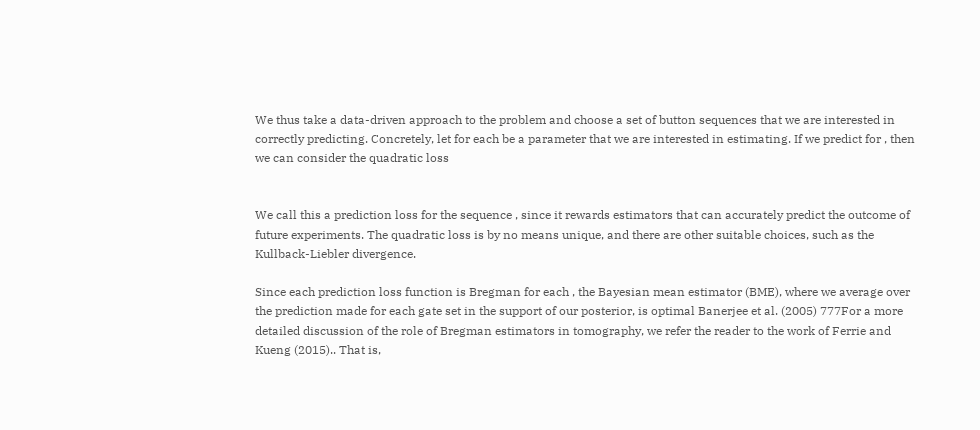We thus take a data-driven approach to the problem and choose a set of button sequences that we are interested in correctly predicting. Concretely, let for each be a parameter that we are interested in estimating. If we predict for , then we can consider the quadratic loss


We call this a prediction loss for the sequence , since it rewards estimators that can accurately predict the outcome of future experiments. The quadratic loss is by no means unique, and there are other suitable choices, such as the Kullback-Liebler divergence.

Since each prediction loss function is Bregman for each , the Bayesian mean estimator (BME), where we average over the prediction made for each gate set in the support of our posterior, is optimal Banerjee et al. (2005) 777For a more detailed discussion of the role of Bregman estimators in tomography, we refer the reader to the work of Ferrie and Kueng (2015).. That is,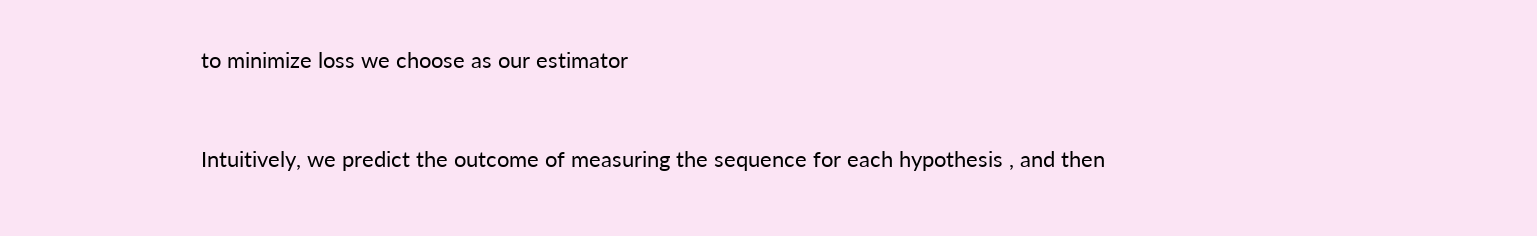to minimize loss we choose as our estimator


Intuitively, we predict the outcome of measuring the sequence for each hypothesis , and then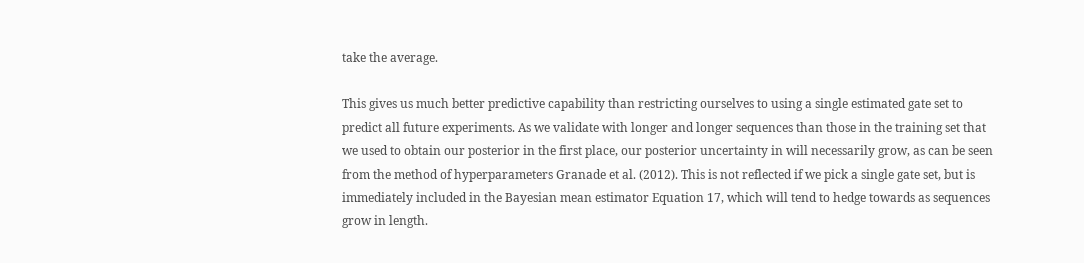take the average.

This gives us much better predictive capability than restricting ourselves to using a single estimated gate set to predict all future experiments. As we validate with longer and longer sequences than those in the training set that we used to obtain our posterior in the first place, our posterior uncertainty in will necessarily grow, as can be seen from the method of hyperparameters Granade et al. (2012). This is not reflected if we pick a single gate set, but is immediately included in the Bayesian mean estimator Equation 17, which will tend to hedge towards as sequences grow in length.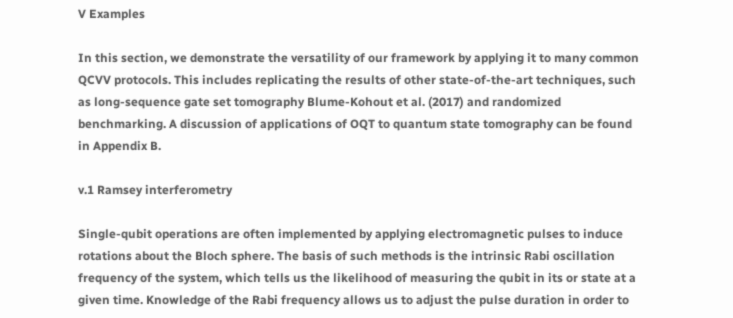V Examples

In this section, we demonstrate the versatility of our framework by applying it to many common QCVV protocols. This includes replicating the results of other state-of-the-art techniques, such as long-sequence gate set tomography Blume-Kohout et al. (2017) and randomized benchmarking. A discussion of applications of OQT to quantum state tomography can be found in Appendix B.

v.1 Ramsey interferometry

Single-qubit operations are often implemented by applying electromagnetic pulses to induce rotations about the Bloch sphere. The basis of such methods is the intrinsic Rabi oscillation frequency of the system, which tells us the likelihood of measuring the qubit in its or state at a given time. Knowledge of the Rabi frequency allows us to adjust the pulse duration in order to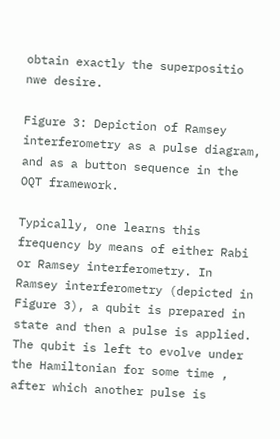obtain exactly the superpositio nwe desire.

Figure 3: Depiction of Ramsey interferometry as a pulse diagram, and as a button sequence in the OQT framework.

Typically, one learns this frequency by means of either Rabi or Ramsey interferometry. In Ramsey interferometry (depicted in Figure 3), a qubit is prepared in state and then a pulse is applied. The qubit is left to evolve under the Hamiltonian for some time , after which another pulse is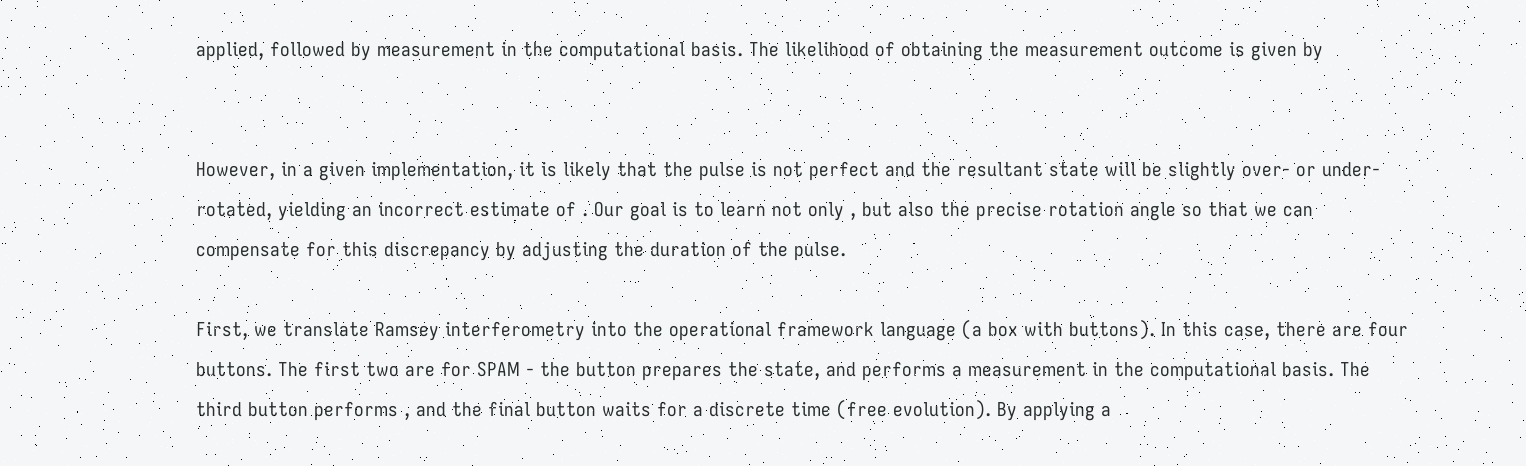applied, followed by measurement in the computational basis. The likelihood of obtaining the measurement outcome is given by


However, in a given implementation, it is likely that the pulse is not perfect and the resultant state will be slightly over- or under-rotated, yielding an incorrect estimate of . Our goal is to learn not only , but also the precise rotation angle so that we can compensate for this discrepancy by adjusting the duration of the pulse.

First, we translate Ramsey interferometry into the operational framework language (a box with buttons). In this case, there are four buttons. The first two are for SPAM - the button prepares the state, and performs a measurement in the computational basis. The third button performs , and the final button waits for a discrete time (free evolution). By applying a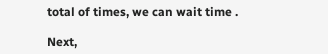total of times, we can wait time .

Next,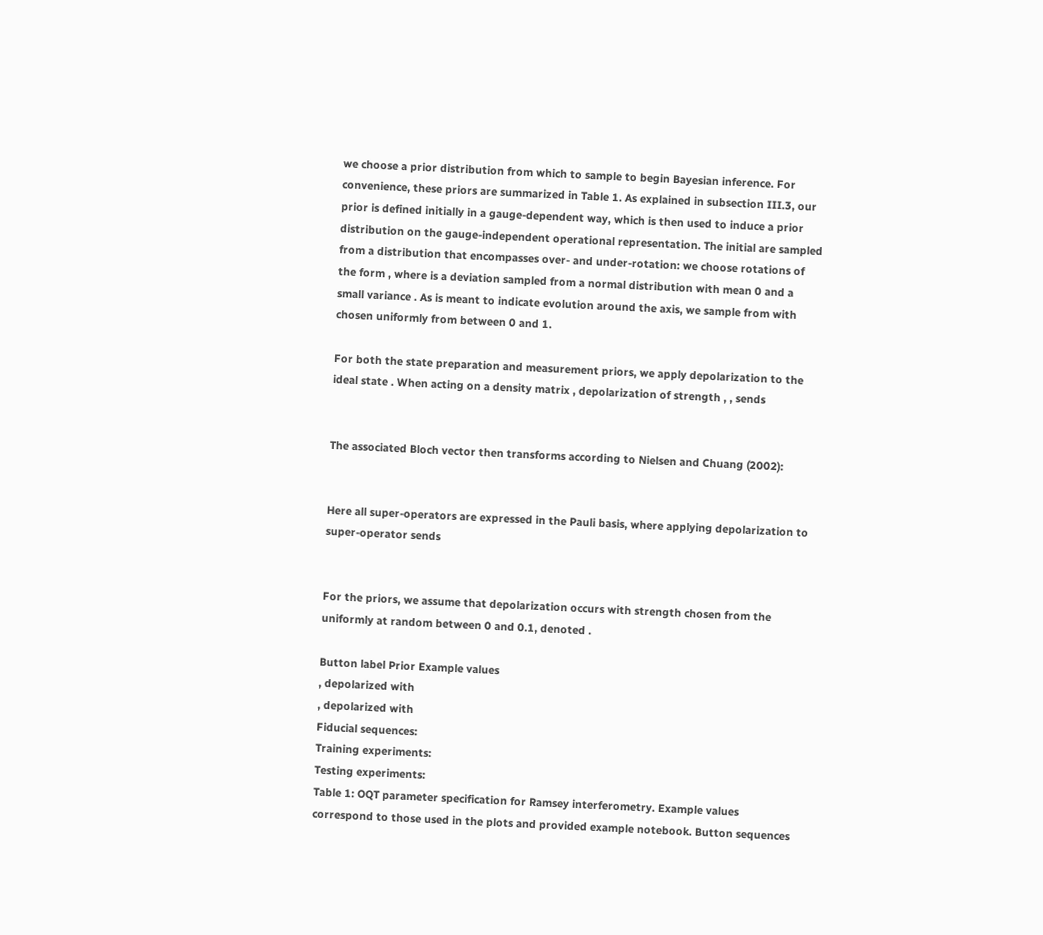we choose a prior distribution from which to sample to begin Bayesian inference. For convenience, these priors are summarized in Table 1. As explained in subsection III.3, our prior is defined initially in a gauge-dependent way, which is then used to induce a prior distribution on the gauge-independent operational representation. The initial are sampled from a distribution that encompasses over- and under-rotation: we choose rotations of the form , where is a deviation sampled from a normal distribution with mean 0 and a small variance . As is meant to indicate evolution around the axis, we sample from with chosen uniformly from between 0 and 1.

For both the state preparation and measurement priors, we apply depolarization to the ideal state . When acting on a density matrix , depolarization of strength , , sends


The associated Bloch vector then transforms according to Nielsen and Chuang (2002):


Here all super-operators are expressed in the Pauli basis, where applying depolarization to super-operator sends


For the priors, we assume that depolarization occurs with strength chosen from the uniformly at random between 0 and 0.1, denoted .

Button label Prior Example values
, depolarized with
, depolarized with
Fiducial sequences:
Training experiments:
Testing experiments:
Table 1: OQT parameter specification for Ramsey interferometry. Example values correspond to those used in the plots and provided example notebook. Button sequences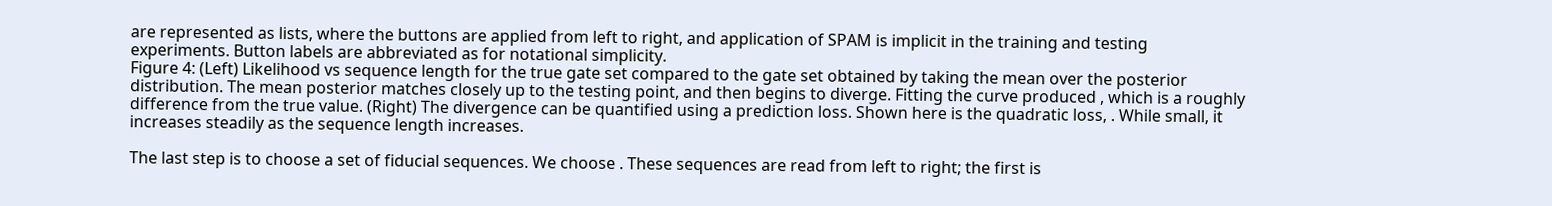are represented as lists, where the buttons are applied from left to right, and application of SPAM is implicit in the training and testing experiments. Button labels are abbreviated as for notational simplicity.
Figure 4: (Left) Likelihood vs sequence length for the true gate set compared to the gate set obtained by taking the mean over the posterior distribution. The mean posterior matches closely up to the testing point, and then begins to diverge. Fitting the curve produced , which is a roughly difference from the true value. (Right) The divergence can be quantified using a prediction loss. Shown here is the quadratic loss, . While small, it increases steadily as the sequence length increases.

The last step is to choose a set of fiducial sequences. We choose . These sequences are read from left to right; the first is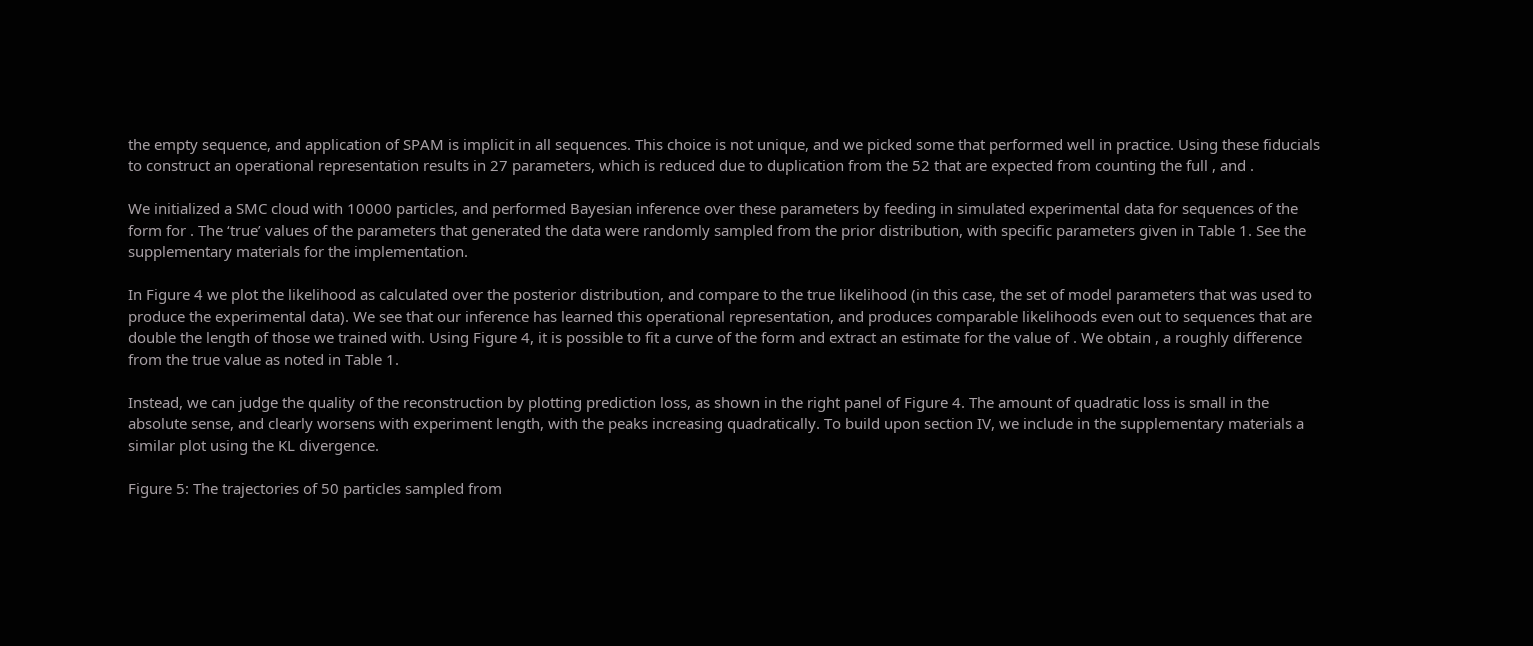the empty sequence, and application of SPAM is implicit in all sequences. This choice is not unique, and we picked some that performed well in practice. Using these fiducials to construct an operational representation results in 27 parameters, which is reduced due to duplication from the 52 that are expected from counting the full , and .

We initialized a SMC cloud with 10000 particles, and performed Bayesian inference over these parameters by feeding in simulated experimental data for sequences of the form for . The ‘true’ values of the parameters that generated the data were randomly sampled from the prior distribution, with specific parameters given in Table 1. See the supplementary materials for the implementation.

In Figure 4 we plot the likelihood as calculated over the posterior distribution, and compare to the true likelihood (in this case, the set of model parameters that was used to produce the experimental data). We see that our inference has learned this operational representation, and produces comparable likelihoods even out to sequences that are double the length of those we trained with. Using Figure 4, it is possible to fit a curve of the form and extract an estimate for the value of . We obtain , a roughly difference from the true value as noted in Table 1.

Instead, we can judge the quality of the reconstruction by plotting prediction loss, as shown in the right panel of Figure 4. The amount of quadratic loss is small in the absolute sense, and clearly worsens with experiment length, with the peaks increasing quadratically. To build upon section IV, we include in the supplementary materials a similar plot using the KL divergence.

Figure 5: The trajectories of 50 particles sampled from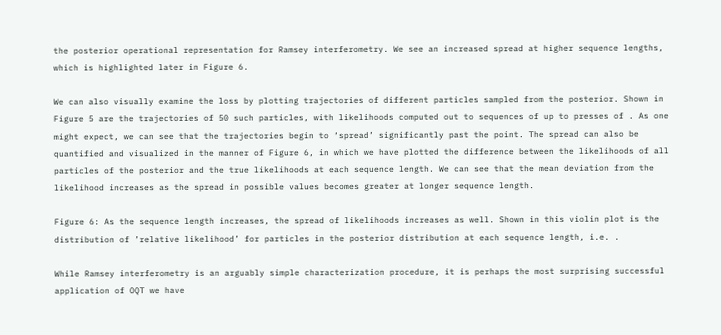the posterior operational representation for Ramsey interferometry. We see an increased spread at higher sequence lengths, which is highlighted later in Figure 6.

We can also visually examine the loss by plotting trajectories of different particles sampled from the posterior. Shown in Figure 5 are the trajectories of 50 such particles, with likelihoods computed out to sequences of up to presses of . As one might expect, we can see that the trajectories begin to ‘spread’ significantly past the point. The spread can also be quantified and visualized in the manner of Figure 6, in which we have plotted the difference between the likelihoods of all particles of the posterior and the true likelihoods at each sequence length. We can see that the mean deviation from the likelihood increases as the spread in possible values becomes greater at longer sequence length.

Figure 6: As the sequence length increases, the spread of likelihoods increases as well. Shown in this violin plot is the distribution of ’relative likelihood’ for particles in the posterior distribution at each sequence length, i.e. .

While Ramsey interferometry is an arguably simple characterization procedure, it is perhaps the most surprising successful application of OQT we have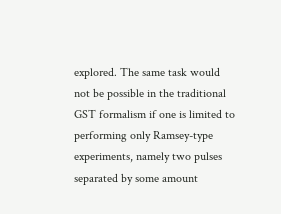explored. The same task would not be possible in the traditional GST formalism if one is limited to performing only Ramsey-type experiments, namely two pulses separated by some amount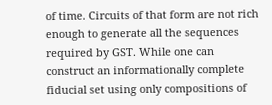of time. Circuits of that form are not rich enough to generate all the sequences required by GST. While one can construct an informationally complete fiducial set using only compositions of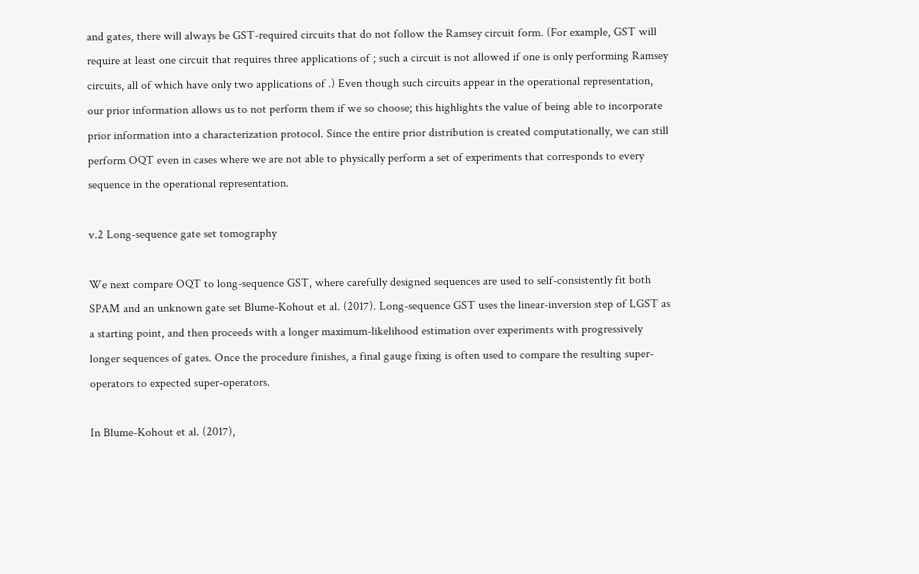and gates, there will always be GST-required circuits that do not follow the Ramsey circuit form. (For example, GST will require at least one circuit that requires three applications of ; such a circuit is not allowed if one is only performing Ramsey circuits, all of which have only two applications of .) Even though such circuits appear in the operational representation, our prior information allows us to not perform them if we so choose; this highlights the value of being able to incorporate prior information into a characterization protocol. Since the entire prior distribution is created computationally, we can still perform OQT even in cases where we are not able to physically perform a set of experiments that corresponds to every sequence in the operational representation.

v.2 Long-sequence gate set tomography

We next compare OQT to long-sequence GST, where carefully designed sequences are used to self-consistently fit both SPAM and an unknown gate set Blume-Kohout et al. (2017). Long-sequence GST uses the linear-inversion step of LGST as a starting point, and then proceeds with a longer maximum-likelihood estimation over experiments with progressively longer sequences of gates. Once the procedure finishes, a final gauge fixing is often used to compare the resulting super-operators to expected super-operators.

In Blume-Kohout et al. (2017),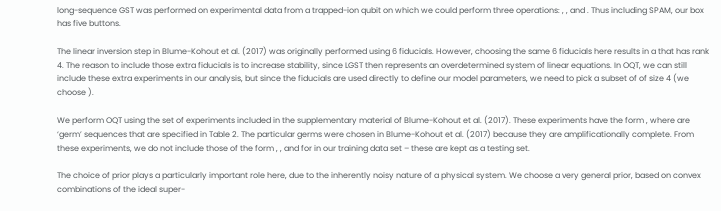long-sequence GST was performed on experimental data from a trapped-ion qubit on which we could perform three operations: , , and . Thus including SPAM, our box has five buttons.

The linear inversion step in Blume-Kohout et al. (2017) was originally performed using 6 fiducials. However, choosing the same 6 fiducials here results in a that has rank 4. The reason to include those extra fiducials is to increase stability, since LGST then represents an overdetermined system of linear equations. In OQT, we can still include these extra experiments in our analysis, but since the fiducials are used directly to define our model parameters, we need to pick a subset of of size 4 (we choose ).

We perform OQT using the set of experiments included in the supplementary material of Blume-Kohout et al. (2017). These experiments have the form , where are ‘germ’ sequences that are specified in Table 2. The particular germs were chosen in Blume-Kohout et al. (2017) because they are amplificationally complete. From these experiments, we do not include those of the form , , and for in our training data set – these are kept as a testing set.

The choice of prior plays a particularly important role here, due to the inherently noisy nature of a physical system. We choose a very general prior, based on convex combinations of the ideal super-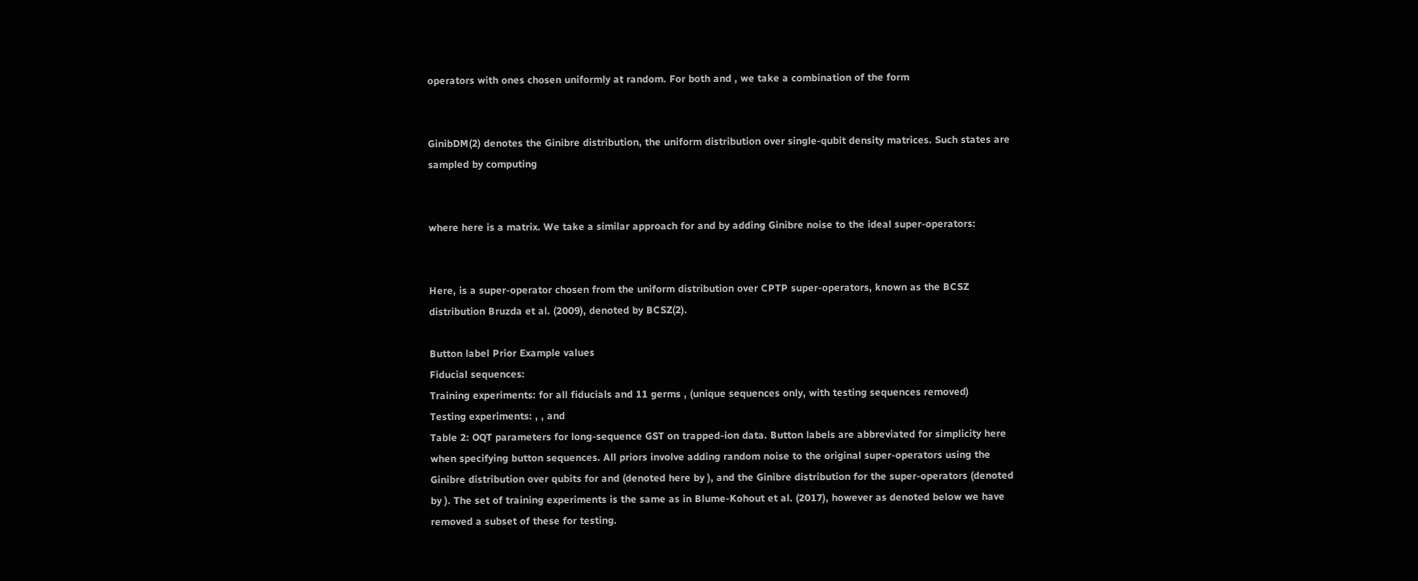operators with ones chosen uniformly at random. For both and , we take a combination of the form


GinibDM(2) denotes the Ginibre distribution, the uniform distribution over single-qubit density matrices. Such states are sampled by computing


where here is a matrix. We take a similar approach for and by adding Ginibre noise to the ideal super-operators:


Here, is a super-operator chosen from the uniform distribution over CPTP super-operators, known as the BCSZ distribution Bruzda et al. (2009), denoted by BCSZ(2).

Button label Prior Example values
Fiducial sequences:
Training experiments: for all fiducials and 11 germs , (unique sequences only, with testing sequences removed)
Testing experiments: , , and
Table 2: OQT parameters for long-sequence GST on trapped-ion data. Button labels are abbreviated for simplicity here when specifying button sequences. All priors involve adding random noise to the original super-operators using the Ginibre distribution over qubits for and (denoted here by ), and the Ginibre distribution for the super-operators (denoted by ). The set of training experiments is the same as in Blume-Kohout et al. (2017), however as denoted below we have removed a subset of these for testing.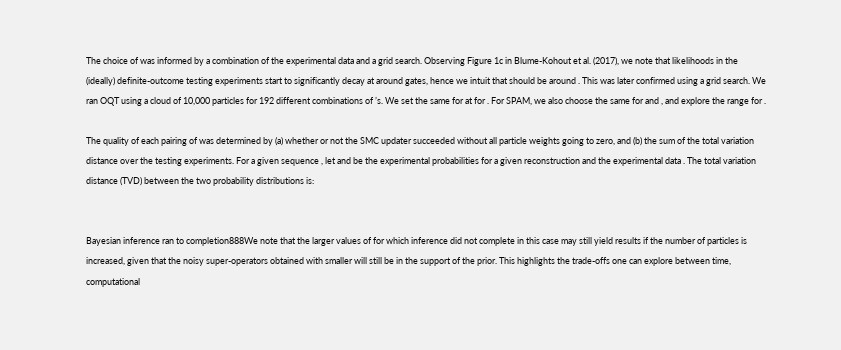The choice of was informed by a combination of the experimental data and a grid search. Observing Figure 1c in Blume-Kohout et al. (2017), we note that likelihoods in the (ideally) definite-outcome testing experiments start to significantly decay at around gates, hence we intuit that should be around . This was later confirmed using a grid search. We ran OQT using a cloud of 10,000 particles for 192 different combinations of ’s. We set the same for at for . For SPAM, we also choose the same for and , and explore the range for .

The quality of each pairing of was determined by (a) whether or not the SMC updater succeeded without all particle weights going to zero, and (b) the sum of the total variation distance over the testing experiments. For a given sequence , let and be the experimental probabilities for a given reconstruction and the experimental data . The total variation distance (TVD) between the two probability distributions is:


Bayesian inference ran to completion888We note that the larger values of for which inference did not complete in this case may still yield results if the number of particles is increased, given that the noisy super-operators obtained with smaller will still be in the support of the prior. This highlights the trade-offs one can explore between time, computational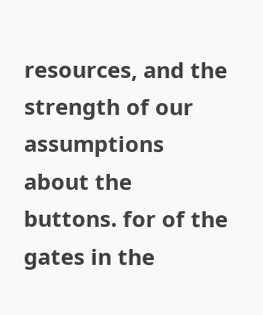resources, and the strength of our assumptions about the buttons. for of the gates in the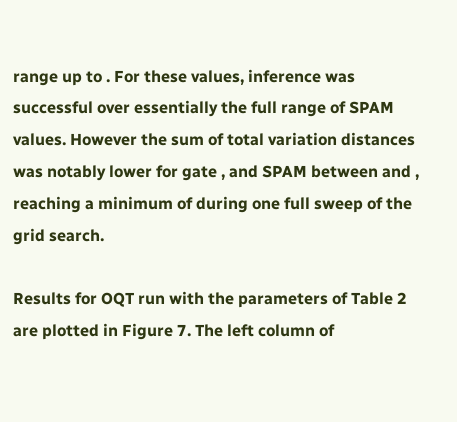range up to . For these values, inference was successful over essentially the full range of SPAM values. However the sum of total variation distances was notably lower for gate , and SPAM between and , reaching a minimum of during one full sweep of the grid search.

Results for OQT run with the parameters of Table 2 are plotted in Figure 7. The left column of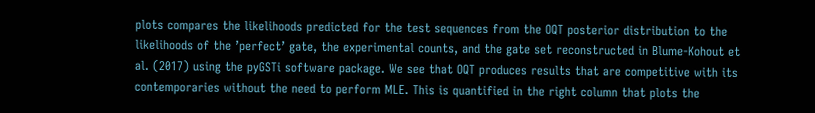plots compares the likelihoods predicted for the test sequences from the OQT posterior distribution to the likelihoods of the ’perfect’ gate, the experimental counts, and the gate set reconstructed in Blume-Kohout et al. (2017) using the pyGSTi software package. We see that OQT produces results that are competitive with its contemporaries without the need to perform MLE. This is quantified in the right column that plots the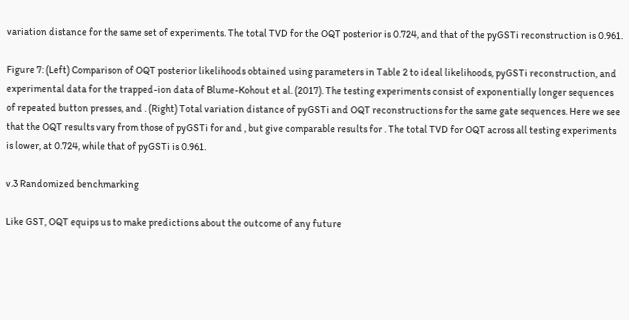variation distance for the same set of experiments. The total TVD for the OQT posterior is 0.724, and that of the pyGSTi reconstruction is 0.961.

Figure 7: (Left) Comparison of OQT posterior likelihoods obtained using parameters in Table 2 to ideal likelihoods, pyGSTi reconstruction, and experimental data for the trapped-ion data of Blume-Kohout et al. (2017). The testing experiments consist of exponentially longer sequences of repeated button presses, and . (Right) Total variation distance of pyGSTi and OQT reconstructions for the same gate sequences. Here we see that the OQT results vary from those of pyGSTi for and , but give comparable results for . The total TVD for OQT across all testing experiments is lower, at 0.724, while that of pyGSTi is 0.961.

v.3 Randomized benchmarking

Like GST, OQT equips us to make predictions about the outcome of any future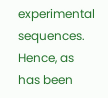experimental sequences. Hence, as has been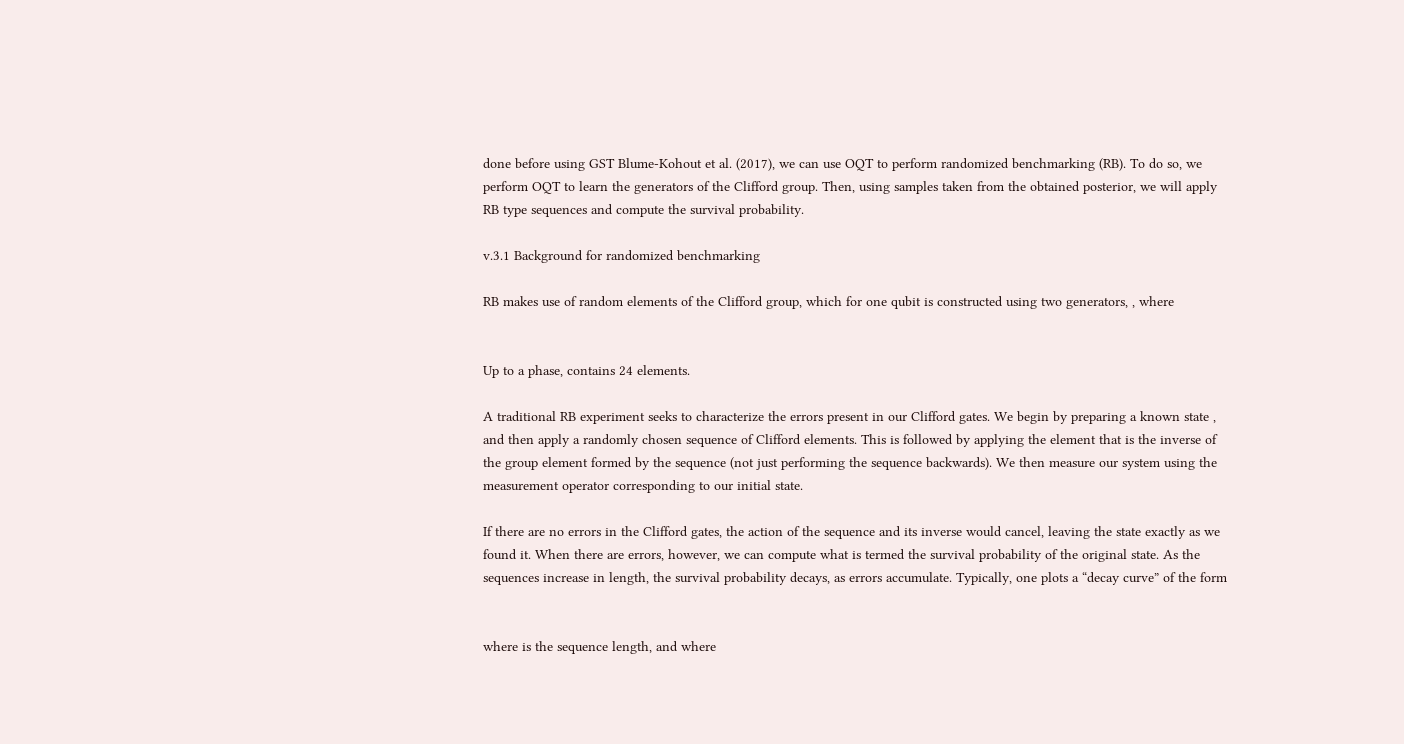done before using GST Blume-Kohout et al. (2017), we can use OQT to perform randomized benchmarking (RB). To do so, we perform OQT to learn the generators of the Clifford group. Then, using samples taken from the obtained posterior, we will apply RB type sequences and compute the survival probability.

v.3.1 Background for randomized benchmarking

RB makes use of random elements of the Clifford group, which for one qubit is constructed using two generators, , where


Up to a phase, contains 24 elements.

A traditional RB experiment seeks to characterize the errors present in our Clifford gates. We begin by preparing a known state , and then apply a randomly chosen sequence of Clifford elements. This is followed by applying the element that is the inverse of the group element formed by the sequence (not just performing the sequence backwards). We then measure our system using the measurement operator corresponding to our initial state.

If there are no errors in the Clifford gates, the action of the sequence and its inverse would cancel, leaving the state exactly as we found it. When there are errors, however, we can compute what is termed the survival probability of the original state. As the sequences increase in length, the survival probability decays, as errors accumulate. Typically, one plots a “decay curve” of the form


where is the sequence length, and where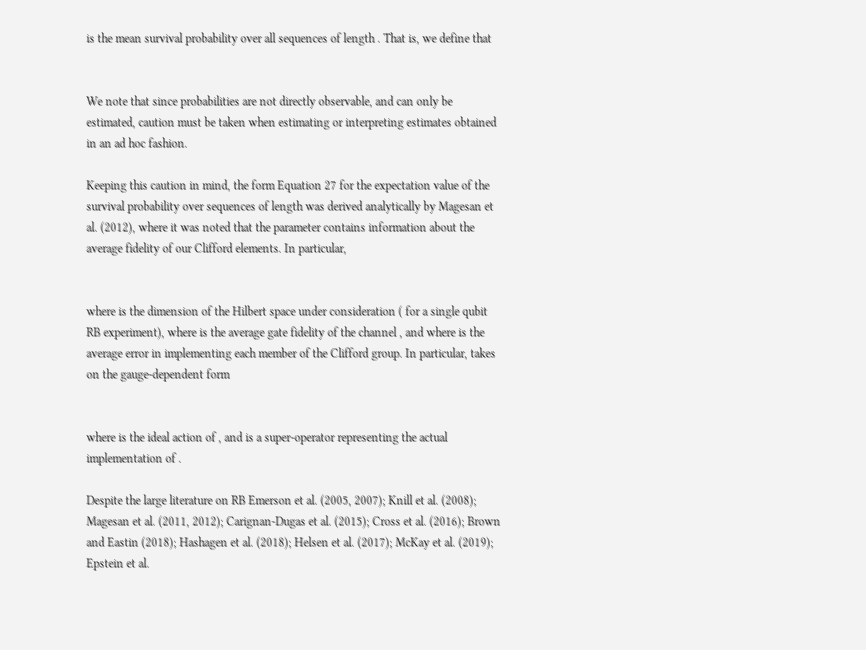is the mean survival probability over all sequences of length . That is, we define that


We note that since probabilities are not directly observable, and can only be estimated, caution must be taken when estimating or interpreting estimates obtained in an ad hoc fashion.

Keeping this caution in mind, the form Equation 27 for the expectation value of the survival probability over sequences of length was derived analytically by Magesan et al. (2012), where it was noted that the parameter contains information about the average fidelity of our Clifford elements. In particular,


where is the dimension of the Hilbert space under consideration ( for a single qubit RB experiment), where is the average gate fidelity of the channel , and where is the average error in implementing each member of the Clifford group. In particular, takes on the gauge-dependent form


where is the ideal action of , and is a super-operator representing the actual implementation of .

Despite the large literature on RB Emerson et al. (2005, 2007); Knill et al. (2008); Magesan et al. (2011, 2012); Carignan-Dugas et al. (2015); Cross et al. (2016); Brown and Eastin (2018); Hashagen et al. (2018); Helsen et al. (2017); McKay et al. (2019); Epstein et al.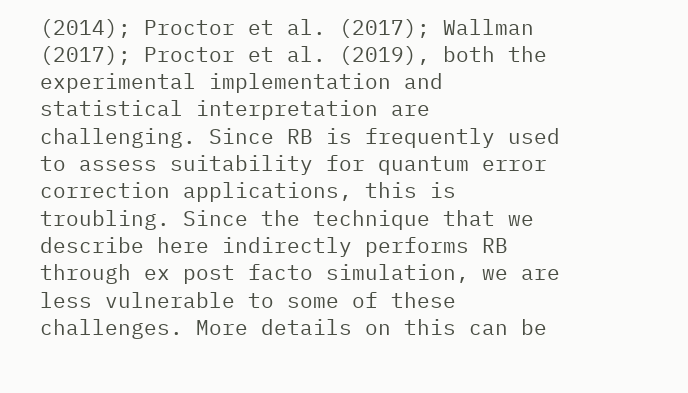(2014); Proctor et al. (2017); Wallman (2017); Proctor et al. (2019), both the experimental implementation and statistical interpretation are challenging. Since RB is frequently used to assess suitability for quantum error correction applications, this is troubling. Since the technique that we describe here indirectly performs RB through ex post facto simulation, we are less vulnerable to some of these challenges. More details on this can be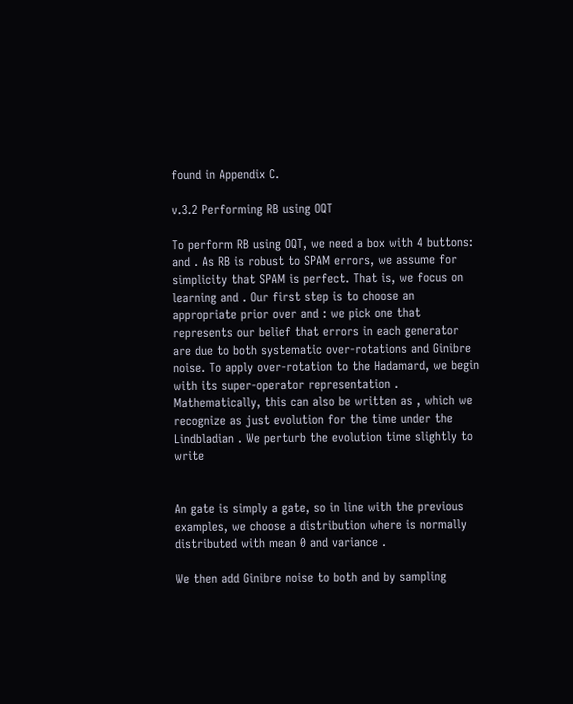found in Appendix C.

v.3.2 Performing RB using OQT

To perform RB using OQT, we need a box with 4 buttons: and . As RB is robust to SPAM errors, we assume for simplicity that SPAM is perfect. That is, we focus on learning and . Our first step is to choose an appropriate prior over and : we pick one that represents our belief that errors in each generator are due to both systematic over-rotations and Ginibre noise. To apply over-rotation to the Hadamard, we begin with its super-operator representation . Mathematically, this can also be written as , which we recognize as just evolution for the time under the Lindbladian . We perturb the evolution time slightly to write


An gate is simply a gate, so in line with the previous examples, we choose a distribution where is normally distributed with mean 0 and variance .

We then add Ginibre noise to both and by sampling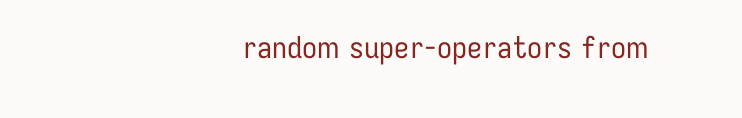random super-operators from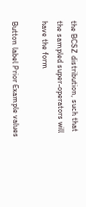the BCSZ distribution, such that the sampled super-operators will have the form

Button label Prior Example values